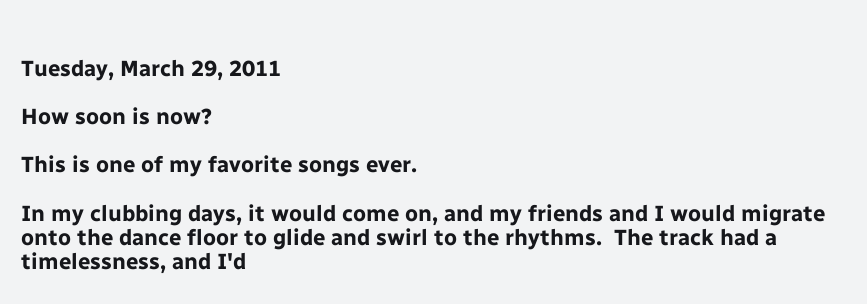Tuesday, March 29, 2011

How soon is now?

This is one of my favorite songs ever.

In my clubbing days, it would come on, and my friends and I would migrate onto the dance floor to glide and swirl to the rhythms.  The track had a timelessness, and I'd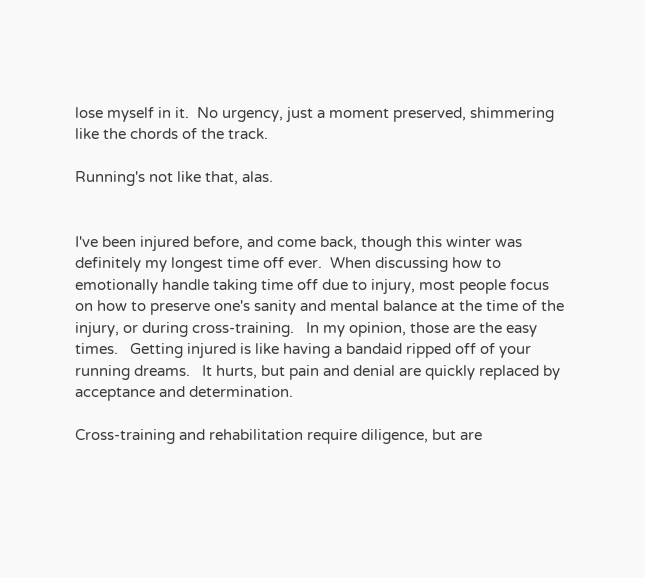lose myself in it.  No urgency, just a moment preserved, shimmering like the chords of the track.

Running's not like that, alas.


I've been injured before, and come back, though this winter was definitely my longest time off ever.  When discussing how to emotionally handle taking time off due to injury, most people focus on how to preserve one's sanity and mental balance at the time of the injury, or during cross-training.   In my opinion, those are the easy times.   Getting injured is like having a bandaid ripped off of your running dreams.   It hurts, but pain and denial are quickly replaced by acceptance and determination.

Cross-training and rehabilitation require diligence, but are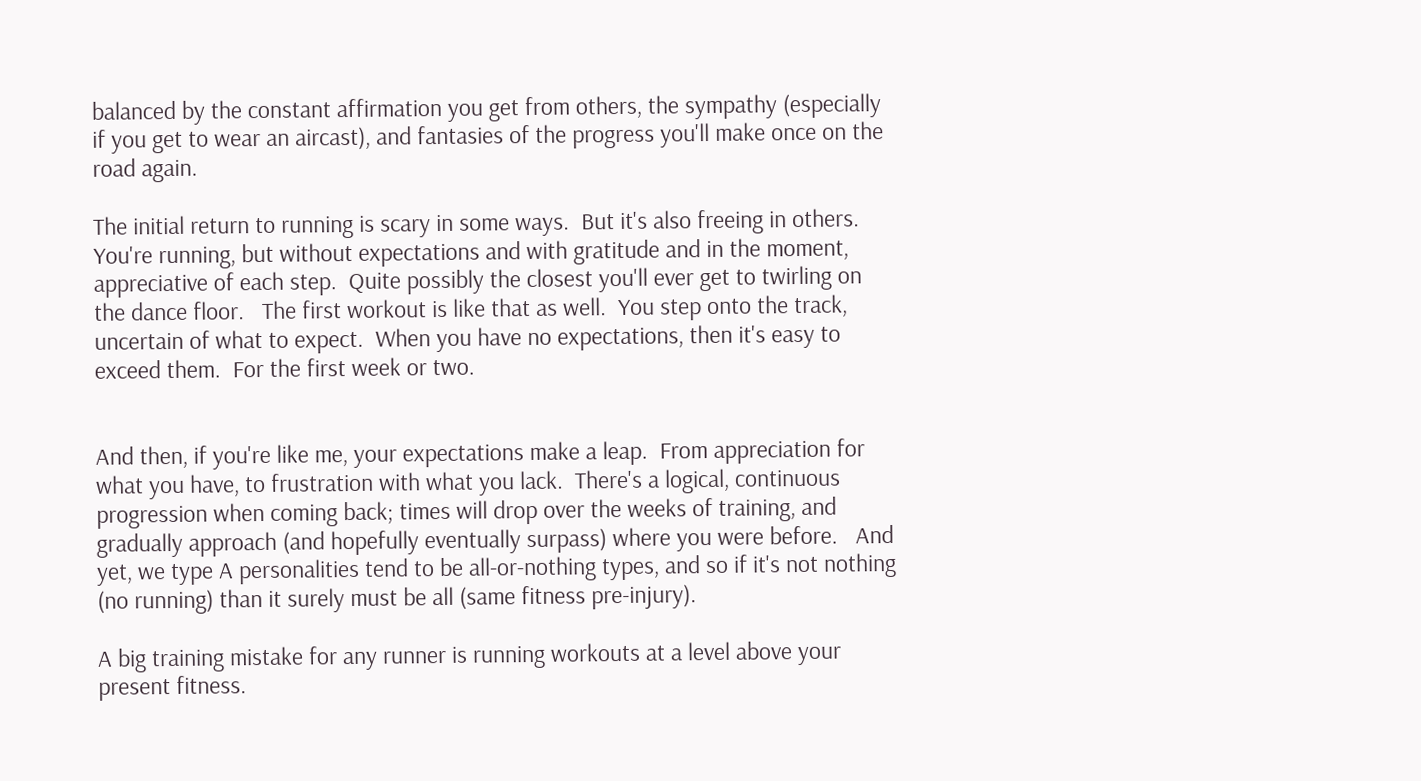balanced by the constant affirmation you get from others, the sympathy (especially if you get to wear an aircast), and fantasies of the progress you'll make once on the road again.

The initial return to running is scary in some ways.  But it's also freeing in others.  You're running, but without expectations and with gratitude and in the moment, appreciative of each step.  Quite possibly the closest you'll ever get to twirling on the dance floor.   The first workout is like that as well.  You step onto the track, uncertain of what to expect.  When you have no expectations, then it's easy to exceed them.  For the first week or two.


And then, if you're like me, your expectations make a leap.  From appreciation for what you have, to frustration with what you lack.  There's a logical, continuous progression when coming back; times will drop over the weeks of training, and gradually approach (and hopefully eventually surpass) where you were before.   And yet, we type A personalities tend to be all-or-nothing types, and so if it's not nothing (no running) than it surely must be all (same fitness pre-injury).

A big training mistake for any runner is running workouts at a level above your present fitness.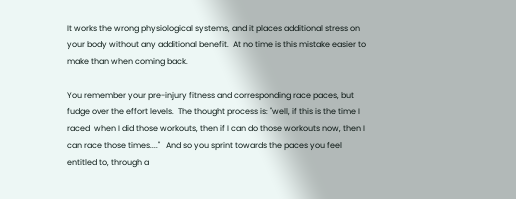It works the wrong physiological systems, and it places additional stress on your body without any additional benefit.  At no time is this mistake easier to make than when coming back.

You remember your pre-injury fitness and corresponding race paces, but fudge over the effort levels.  The thought process is: "well, if this is the time I raced  when I did those workouts, then if I can do those workouts now, then I can race those times...."   And so you sprint towards the paces you feel entitled to, through a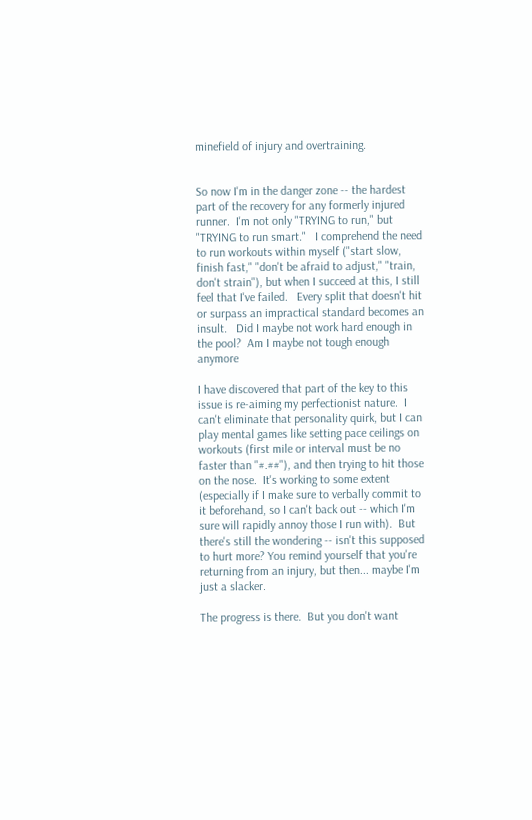minefield of injury and overtraining.


So now I'm in the danger zone -- the hardest part of the recovery for any formerly injured runner.  I'm not only "TRYING to run," but "TRYING to run smart."   I comprehend the need to run workouts within myself ("start slow, finish fast," "don't be afraid to adjust," "train, don't strain"), but when I succeed at this, I still feel that I've failed.   Every split that doesn't hit or surpass an impractical standard becomes an insult.   Did I maybe not work hard enough in the pool?  Am I maybe not tough enough anymore

I have discovered that part of the key to this issue is re-aiming my perfectionist nature.  I can't eliminate that personality quirk, but I can play mental games like setting pace ceilings on workouts (first mile or interval must be no faster than "#.##"), and then trying to hit those on the nose.  It's working to some extent (especially if I make sure to verbally commit to it beforehand, so I can't back out -- which I'm sure will rapidly annoy those I run with).  But there's still the wondering -- isn't this supposed to hurt more? You remind yourself that you're returning from an injury, but then... maybe I'm just a slacker.

The progress is there.  But you don't want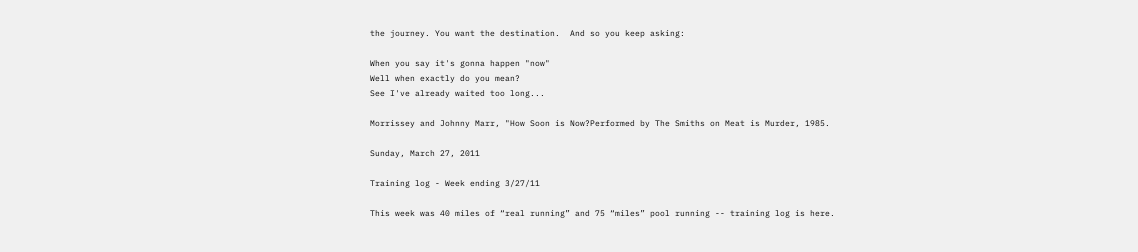the journey. You want the destination.  And so you keep asking:

When you say it's gonna happen "now"
Well when exactly do you mean?
See I've already waited too long...

Morrissey and Johnny Marr, "How Soon is Now?Performed by The Smiths on Meat is Murder, 1985.

Sunday, March 27, 2011

Training log - Week ending 3/27/11

This week was 40 miles of “real running” and 75 “miles” pool running -- training log is here.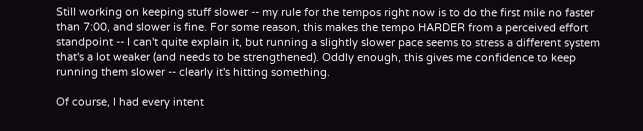Still working on keeping stuff slower -- my rule for the tempos right now is to do the first mile no faster than 7:00, and slower is fine. For some reason, this makes the tempo HARDER from a perceived effort standpoint -- I can't quite explain it, but running a slightly slower pace seems to stress a different system that's a lot weaker (and needs to be strengthened). Oddly enough, this gives me confidence to keep running them slower -- clearly it's hitting something.

Of course, I had every intent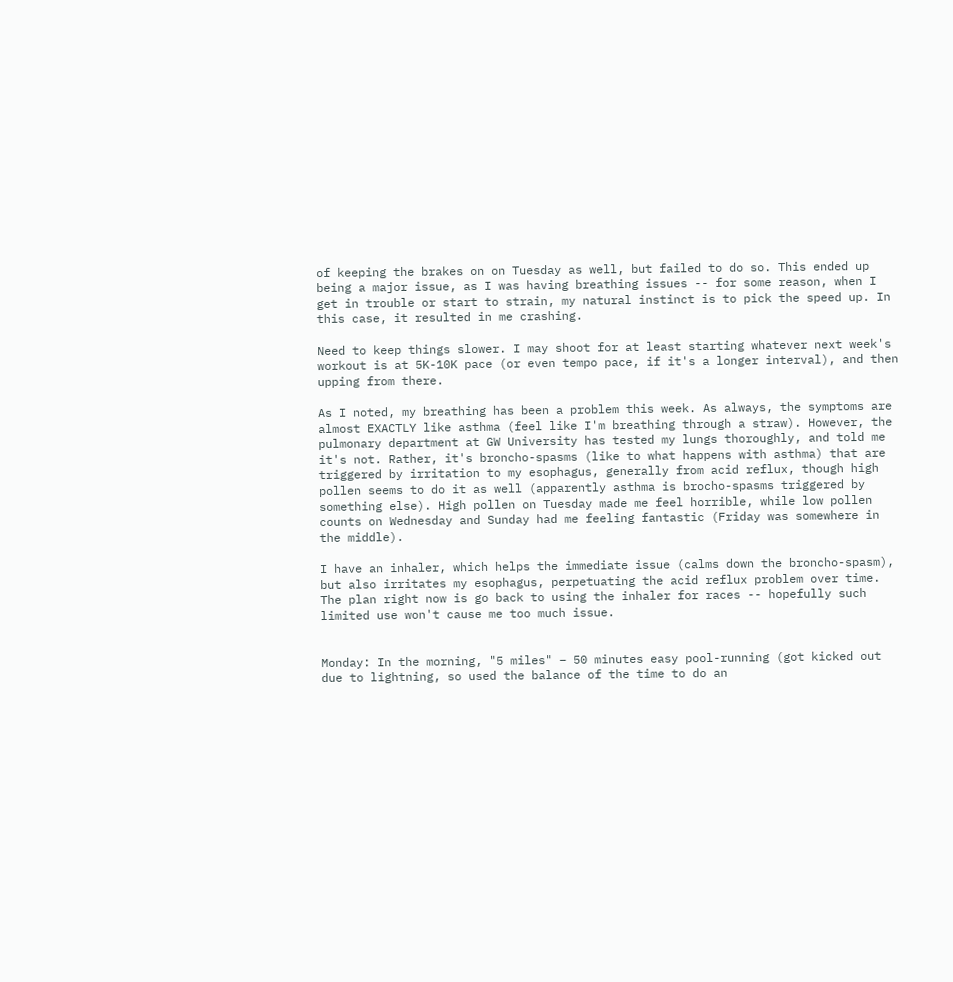of keeping the brakes on on Tuesday as well, but failed to do so. This ended up being a major issue, as I was having breathing issues -- for some reason, when I get in trouble or start to strain, my natural instinct is to pick the speed up. In this case, it resulted in me crashing.

Need to keep things slower. I may shoot for at least starting whatever next week's workout is at 5K-10K pace (or even tempo pace, if it's a longer interval), and then upping from there.

As I noted, my breathing has been a problem this week. As always, the symptoms are almost EXACTLY like asthma (feel like I'm breathing through a straw). However, the pulmonary department at GW University has tested my lungs thoroughly, and told me it's not. Rather, it's broncho-spasms (like to what happens with asthma) that are triggered by irritation to my esophagus, generally from acid reflux, though high pollen seems to do it as well (apparently asthma is brocho-spasms triggered by something else). High pollen on Tuesday made me feel horrible, while low pollen counts on Wednesday and Sunday had me feeling fantastic (Friday was somewhere in the middle).

I have an inhaler, which helps the immediate issue (calms down the broncho-spasm), but also irritates my esophagus, perpetuating the acid reflux problem over time. The plan right now is go back to using the inhaler for races -- hopefully such limited use won't cause me too much issue.


Monday: In the morning, "5 miles" – 50 minutes easy pool-running (got kicked out due to lightning, so used the balance of the time to do an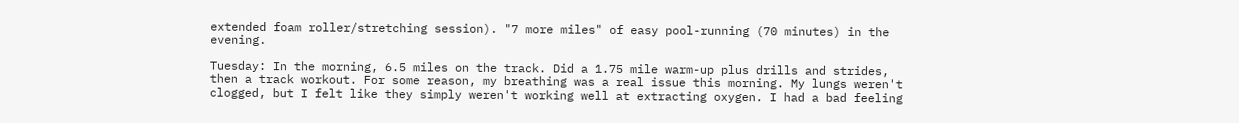extended foam roller/stretching session). "7 more miles" of easy pool-running (70 minutes) in the evening.

Tuesday: In the morning, 6.5 miles on the track. Did a 1.75 mile warm-up plus drills and strides, then a track workout. For some reason, my breathing was a real issue this morning. My lungs weren't clogged, but I felt like they simply weren't working well at extracting oxygen. I had a bad feeling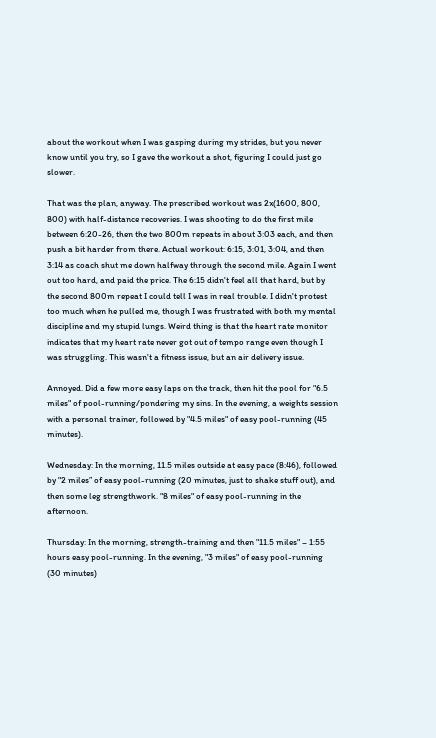about the workout when I was gasping during my strides, but you never know until you try, so I gave the workout a shot, figuring I could just go slower.

That was the plan, anyway. The prescribed workout was 2x(1600, 800, 800) with half-distance recoveries. I was shooting to do the first mile between 6:20-26, then the two 800m repeats in about 3:03 each, and then push a bit harder from there. Actual workout: 6:15, 3:01, 3:04, and then 3:14 as coach shut me down halfway through the second mile. Again I went out too hard, and paid the price. The 6:15 didn't feel all that hard, but by the second 800m repeat I could tell I was in real trouble. I didn't protest too much when he pulled me, though I was frustrated with both my mental discipline and my stupid lungs. Weird thing is that the heart rate monitor indicates that my heart rate never got out of tempo range even though I was struggling. This wasn't a fitness issue, but an air delivery issue.

Annoyed. Did a few more easy laps on the track, then hit the pool for "6.5 miles" of pool-running/pondering my sins. In the evening, a weights session with a personal trainer, followed by "4.5 miles" of easy pool-running (45 minutes).

Wednesday: In the morning, 11.5 miles outside at easy pace (8:46), followed by "2 miles” of easy pool-running (20 minutes, just to shake stuff out), and then some leg strengthwork. "8 miles" of easy pool-running in the afternoon.

Thursday: In the morning, strength-training and then "11.5 miles" – 1:55 hours easy pool-running. In the evening, "3 miles" of easy pool-running (30 minutes)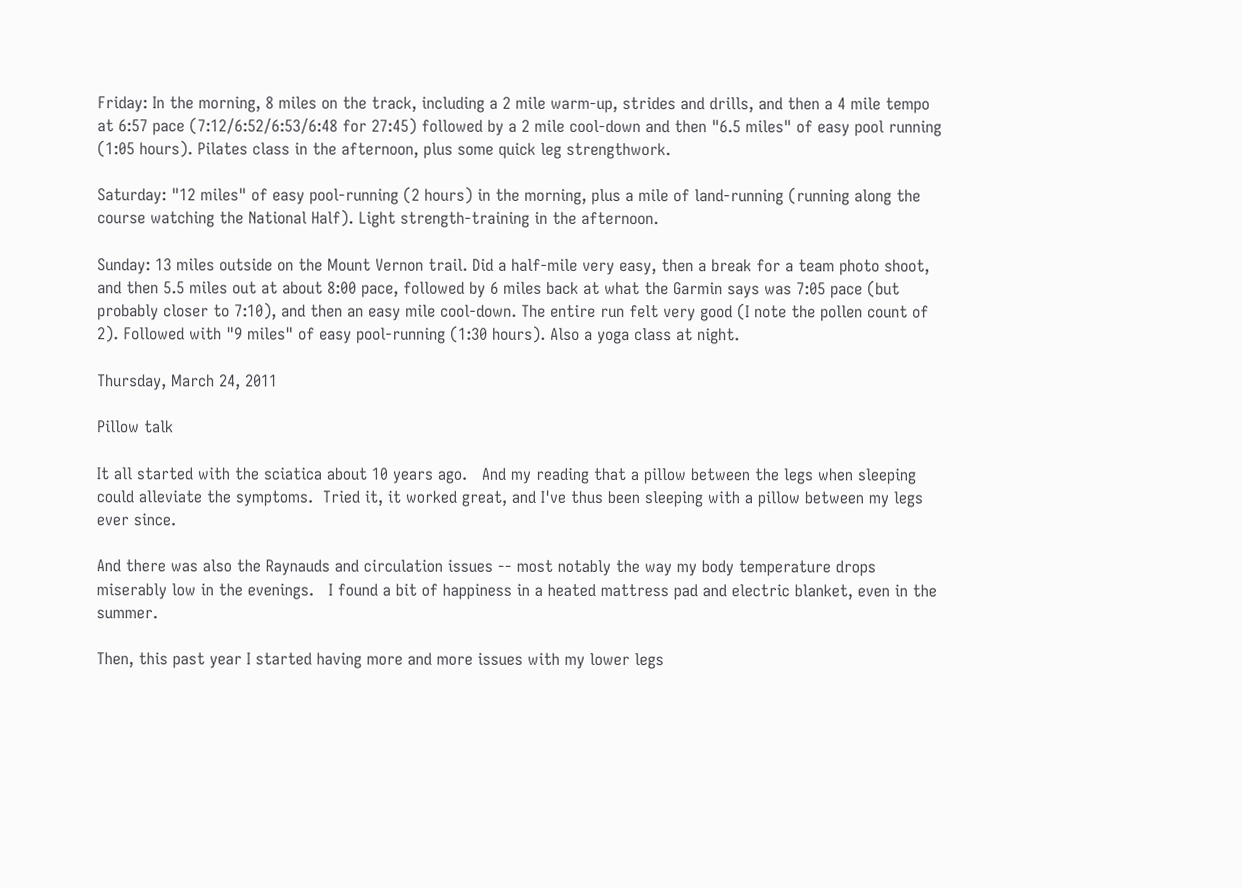Friday: In the morning, 8 miles on the track, including a 2 mile warm-up, strides and drills, and then a 4 mile tempo at 6:57 pace (7:12/6:52/6:53/6:48 for 27:45) followed by a 2 mile cool-down and then "6.5 miles" of easy pool running (1:05 hours). Pilates class in the afternoon, plus some quick leg strengthwork.

Saturday: "12 miles" of easy pool-running (2 hours) in the morning, plus a mile of land-running (running along the course watching the National Half). Light strength-training in the afternoon.

Sunday: 13 miles outside on the Mount Vernon trail. Did a half-mile very easy, then a break for a team photo shoot, and then 5.5 miles out at about 8:00 pace, followed by 6 miles back at what the Garmin says was 7:05 pace (but probably closer to 7:10), and then an easy mile cool-down. The entire run felt very good (I note the pollen count of 2). Followed with "9 miles" of easy pool-running (1:30 hours). Also a yoga class at night.

Thursday, March 24, 2011

Pillow talk

It all started with the sciatica about 10 years ago.   And my reading that a pillow between the legs when sleeping could alleviate the symptoms.  Tried it, it worked great, and I've thus been sleeping with a pillow between my legs ever since.

And there was also the Raynauds and circulation issues -- most notably the way my body temperature drops miserably low in the evenings.   I found a bit of happiness in a heated mattress pad and electric blanket, even in the summer.

Then, this past year I started having more and more issues with my lower legs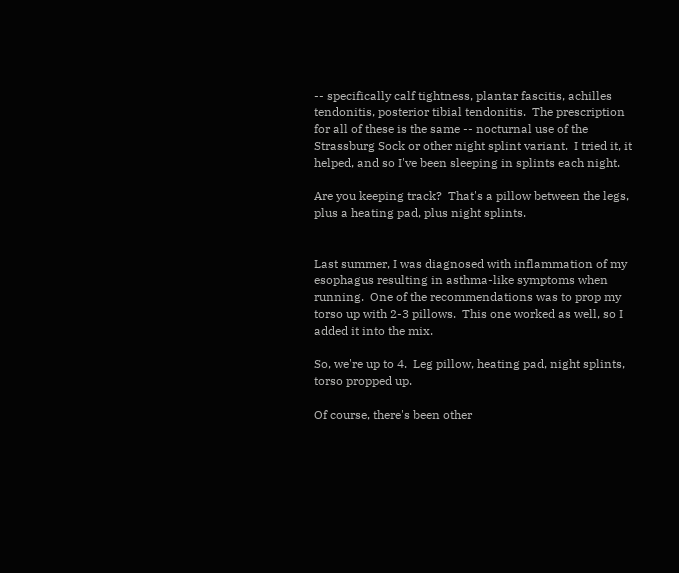-- specifically calf tightness, plantar fascitis, achilles tendonitis, posterior tibial tendonitis.  The prescription for all of these is the same -- nocturnal use of the Strassburg Sock or other night splint variant.  I tried it, it helped, and so I've been sleeping in splints each night.

Are you keeping track?  That's a pillow between the legs, plus a heating pad, plus night splints.


Last summer, I was diagnosed with inflammation of my esophagus resulting in asthma-like symptoms when running.  One of the recommendations was to prop my torso up with 2-3 pillows.  This one worked as well, so I added it into the mix.

So, we're up to 4.  Leg pillow, heating pad, night splints, torso propped up.

Of course, there's been other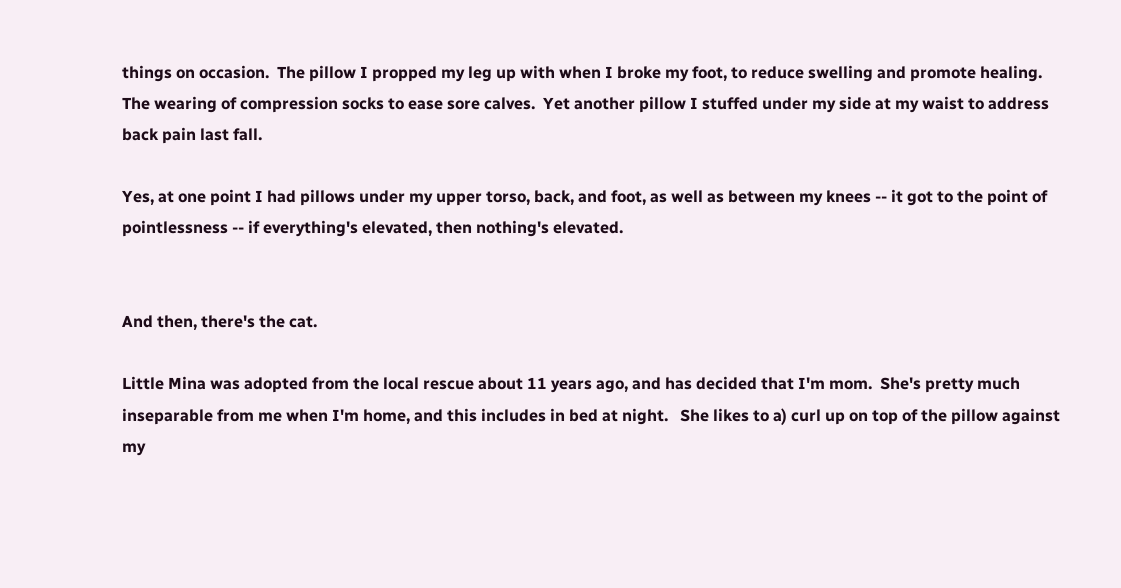things on occasion.  The pillow I propped my leg up with when I broke my foot, to reduce swelling and promote healing.  The wearing of compression socks to ease sore calves.  Yet another pillow I stuffed under my side at my waist to address back pain last fall.

Yes, at one point I had pillows under my upper torso, back, and foot, as well as between my knees -- it got to the point of pointlessness -- if everything's elevated, then nothing's elevated.


And then, there's the cat.

Little Mina was adopted from the local rescue about 11 years ago, and has decided that I'm mom.  She's pretty much inseparable from me when I'm home, and this includes in bed at night.   She likes to a) curl up on top of the pillow against my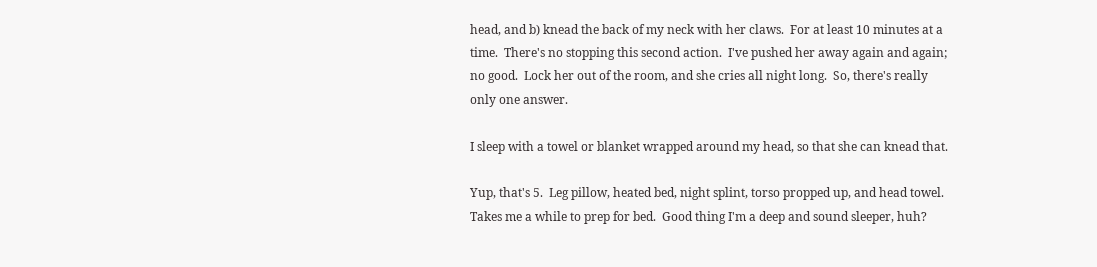head, and b) knead the back of my neck with her claws.  For at least 10 minutes at a time.  There's no stopping this second action.  I've pushed her away again and again; no good.  Lock her out of the room, and she cries all night long.  So, there's really only one answer.

I sleep with a towel or blanket wrapped around my head, so that she can knead that.

Yup, that's 5.  Leg pillow, heated bed, night splint, torso propped up, and head towel.  Takes me a while to prep for bed.  Good thing I'm a deep and sound sleeper, huh?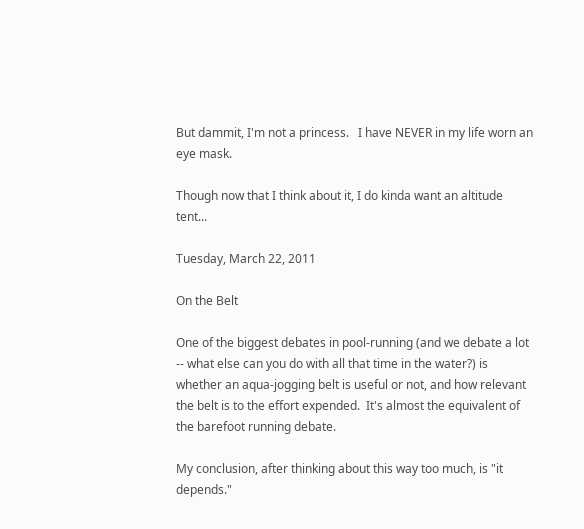But dammit, I'm not a princess.   I have NEVER in my life worn an eye mask.

Though now that I think about it, I do kinda want an altitude tent...

Tuesday, March 22, 2011

On the Belt

One of the biggest debates in pool-running (and we debate a lot -- what else can you do with all that time in the water?) is whether an aqua-jogging belt is useful or not, and how relevant the belt is to the effort expended.  It's almost the equivalent of the barefoot running debate.

My conclusion, after thinking about this way too much, is "it depends."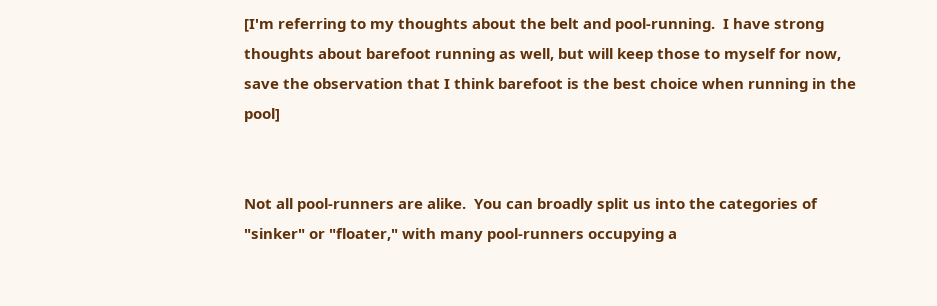[I'm referring to my thoughts about the belt and pool-running.  I have strong thoughts about barefoot running as well, but will keep those to myself for now, save the observation that I think barefoot is the best choice when running in the pool]


Not all pool-runners are alike.  You can broadly split us into the categories of "sinker" or "floater," with many pool-runners occupying a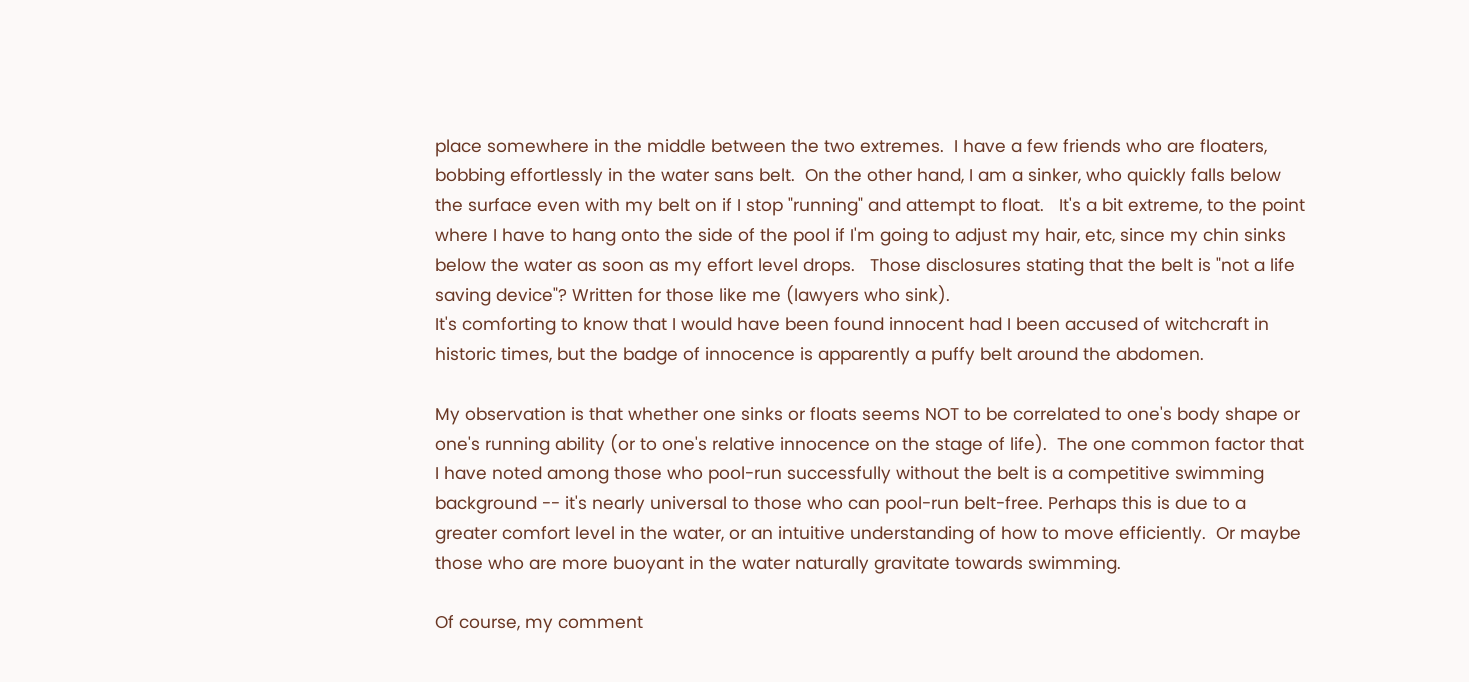place somewhere in the middle between the two extremes.  I have a few friends who are floaters, bobbing effortlessly in the water sans belt.  On the other hand, I am a sinker, who quickly falls below the surface even with my belt on if I stop "running" and attempt to float.   It's a bit extreme, to the point where I have to hang onto the side of the pool if I'm going to adjust my hair, etc, since my chin sinks below the water as soon as my effort level drops.   Those disclosures stating that the belt is "not a life saving device"? Written for those like me (lawyers who sink).
It's comforting to know that I would have been found innocent had I been accused of witchcraft in historic times, but the badge of innocence is apparently a puffy belt around the abdomen.

My observation is that whether one sinks or floats seems NOT to be correlated to one's body shape or one's running ability (or to one's relative innocence on the stage of life).  The one common factor that I have noted among those who pool-run successfully without the belt is a competitive swimming background -- it's nearly universal to those who can pool-run belt-free. Perhaps this is due to a greater comfort level in the water, or an intuitive understanding of how to move efficiently.  Or maybe those who are more buoyant in the water naturally gravitate towards swimming.

Of course, my comment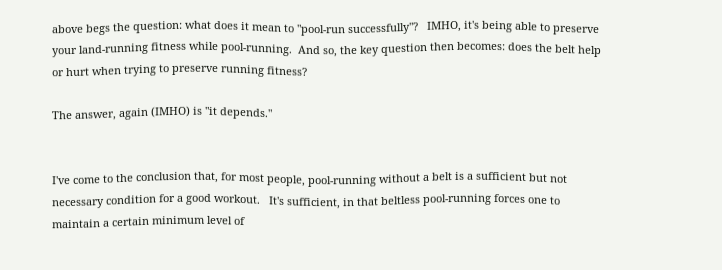above begs the question: what does it mean to "pool-run successfully"?   IMHO, it's being able to preserve your land-running fitness while pool-running.  And so, the key question then becomes: does the belt help or hurt when trying to preserve running fitness?

The answer, again (IMHO) is "it depends."


I've come to the conclusion that, for most people, pool-running without a belt is a sufficient but not necessary condition for a good workout.   It's sufficient, in that beltless pool-running forces one to maintain a certain minimum level of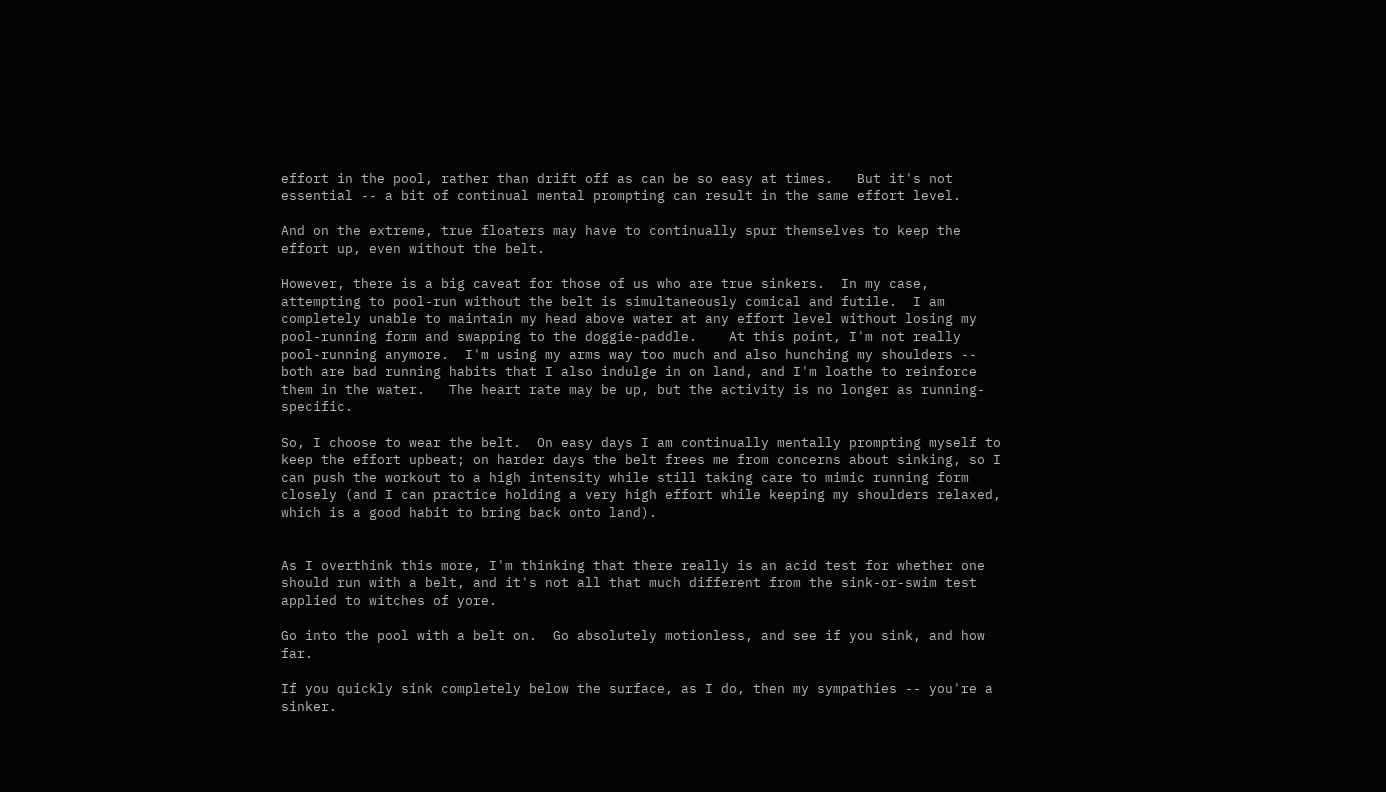effort in the pool, rather than drift off as can be so easy at times.   But it's not essential -- a bit of continual mental prompting can result in the same effort level.

And on the extreme, true floaters may have to continually spur themselves to keep the effort up, even without the belt.

However, there is a big caveat for those of us who are true sinkers.  In my case, attempting to pool-run without the belt is simultaneously comical and futile.  I am completely unable to maintain my head above water at any effort level without losing my pool-running form and swapping to the doggie-paddle.    At this point, I'm not really pool-running anymore.  I'm using my arms way too much and also hunching my shoulders -- both are bad running habits that I also indulge in on land, and I'm loathe to reinforce them in the water.   The heart rate may be up, but the activity is no longer as running-specific.

So, I choose to wear the belt.  On easy days I am continually mentally prompting myself to keep the effort upbeat; on harder days the belt frees me from concerns about sinking, so I can push the workout to a high intensity while still taking care to mimic running form closely (and I can practice holding a very high effort while keeping my shoulders relaxed, which is a good habit to bring back onto land).


As I overthink this more, I'm thinking that there really is an acid test for whether one should run with a belt, and it's not all that much different from the sink-or-swim test applied to witches of yore.

Go into the pool with a belt on.  Go absolutely motionless, and see if you sink, and how far.

If you quickly sink completely below the surface, as I do, then my sympathies -- you're a sinker.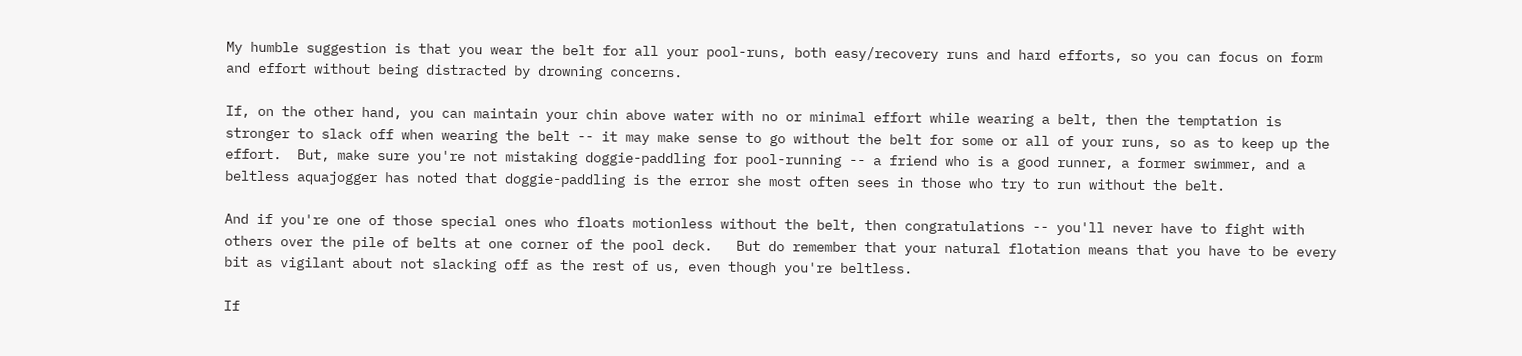My humble suggestion is that you wear the belt for all your pool-runs, both easy/recovery runs and hard efforts, so you can focus on form and effort without being distracted by drowning concerns.

If, on the other hand, you can maintain your chin above water with no or minimal effort while wearing a belt, then the temptation is stronger to slack off when wearing the belt -- it may make sense to go without the belt for some or all of your runs, so as to keep up the effort.  But, make sure you're not mistaking doggie-paddling for pool-running -- a friend who is a good runner, a former swimmer, and a beltless aquajogger has noted that doggie-paddling is the error she most often sees in those who try to run without the belt.

And if you're one of those special ones who floats motionless without the belt, then congratulations -- you'll never have to fight with others over the pile of belts at one corner of the pool deck.   But do remember that your natural flotation means that you have to be every bit as vigilant about not slacking off as the rest of us, even though you're beltless.

If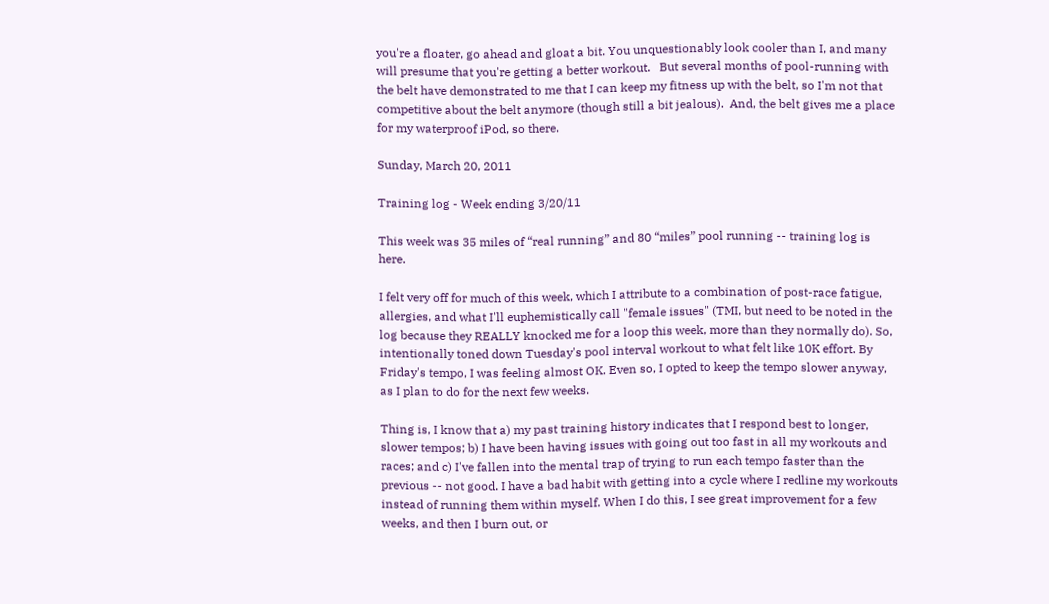you're a floater, go ahead and gloat a bit. You unquestionably look cooler than I, and many will presume that you're getting a better workout.   But several months of pool-running with the belt have demonstrated to me that I can keep my fitness up with the belt, so I'm not that competitive about the belt anymore (though still a bit jealous).  And, the belt gives me a place for my waterproof iPod, so there.

Sunday, March 20, 2011

Training log - Week ending 3/20/11

This week was 35 miles of “real running” and 80 “miles” pool running -- training log is here.

I felt very off for much of this week, which I attribute to a combination of post-race fatigue, allergies, and what I'll euphemistically call "female issues" (TMI, but need to be noted in the log because they REALLY knocked me for a loop this week, more than they normally do). So, intentionally toned down Tuesday's pool interval workout to what felt like 10K effort. By Friday's tempo, I was feeling almost OK. Even so, I opted to keep the tempo slower anyway, as I plan to do for the next few weeks.

Thing is, I know that a) my past training history indicates that I respond best to longer, slower tempos; b) I have been having issues with going out too fast in all my workouts and races; and c) I've fallen into the mental trap of trying to run each tempo faster than the previous -- not good. I have a bad habit with getting into a cycle where I redline my workouts instead of running them within myself. When I do this, I see great improvement for a few weeks, and then I burn out, or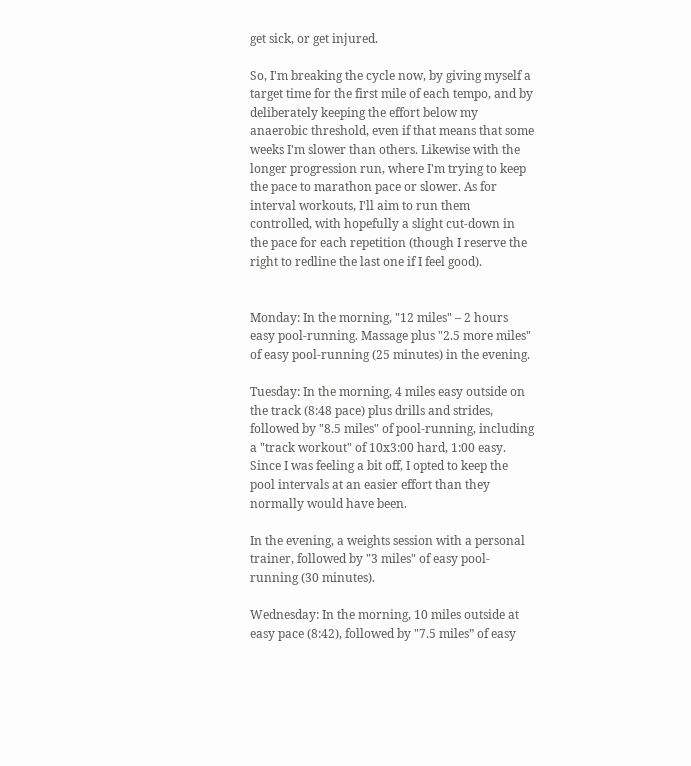get sick, or get injured.

So, I'm breaking the cycle now, by giving myself a target time for the first mile of each tempo, and by deliberately keeping the effort below my anaerobic threshold, even if that means that some weeks I'm slower than others. Likewise with the longer progression run, where I'm trying to keep the pace to marathon pace or slower. As for interval workouts, I'll aim to run them controlled, with hopefully a slight cut-down in the pace for each repetition (though I reserve the right to redline the last one if I feel good).


Monday: In the morning, "12 miles" – 2 hours easy pool-running. Massage plus "2.5 more miles" of easy pool-running (25 minutes) in the evening.

Tuesday: In the morning, 4 miles easy outside on the track (8:48 pace) plus drills and strides, followed by "8.5 miles" of pool-running, including a "track workout" of 10x3:00 hard, 1:00 easy. Since I was feeling a bit off, I opted to keep the pool intervals at an easier effort than they normally would have been.

In the evening, a weights session with a personal trainer, followed by "3 miles" of easy pool-running (30 minutes).

Wednesday: In the morning, 10 miles outside at easy pace (8:42), followed by "7.5 miles” of easy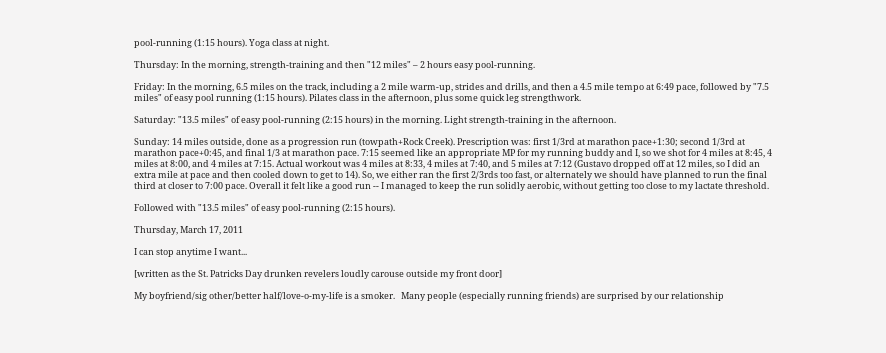pool-running (1:15 hours). Yoga class at night.

Thursday: In the morning, strength-training and then "12 miles" – 2 hours easy pool-running.

Friday: In the morning, 6.5 miles on the track, including a 2 mile warm-up, strides and drills, and then a 4.5 mile tempo at 6:49 pace, followed by "7.5 miles" of easy pool running (1:15 hours). Pilates class in the afternoon, plus some quick leg strengthwork.

Saturday: "13.5 miles" of easy pool-running (2:15 hours) in the morning. Light strength-training in the afternoon.

Sunday: 14 miles outside, done as a progression run (towpath+Rock Creek). Prescription was: first 1/3rd at marathon pace+1:30; second 1/3rd at marathon pace+0:45, and final 1/3 at marathon pace. 7:15 seemed like an appropriate MP for my running buddy and I, so we shot for 4 miles at 8:45, 4 miles at 8:00, and 4 miles at 7:15. Actual workout was 4 miles at 8:33, 4 miles at 7:40, and 5 miles at 7:12 (Gustavo dropped off at 12 miles, so I did an extra mile at pace and then cooled down to get to 14). So, we either ran the first 2/3rds too fast, or alternately we should have planned to run the final third at closer to 7:00 pace. Overall it felt like a good run -- I managed to keep the run solidly aerobic, without getting too close to my lactate threshold.

Followed with "13.5 miles" of easy pool-running (2:15 hours).

Thursday, March 17, 2011

I can stop anytime I want...

[written as the St. Patricks Day drunken revelers loudly carouse outside my front door]

My boyfriend/sig other/better half/love-o-my-life is a smoker.   Many people (especially running friends) are surprised by our relationship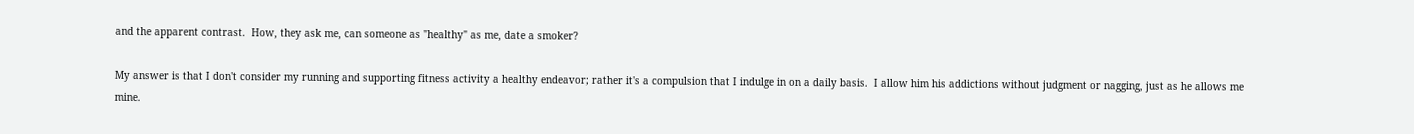and the apparent contrast.  How, they ask me, can someone as "healthy" as me, date a smoker?

My answer is that I don't consider my running and supporting fitness activity a healthy endeavor; rather it's a compulsion that I indulge in on a daily basis.  I allow him his addictions without judgment or nagging, just as he allows me mine.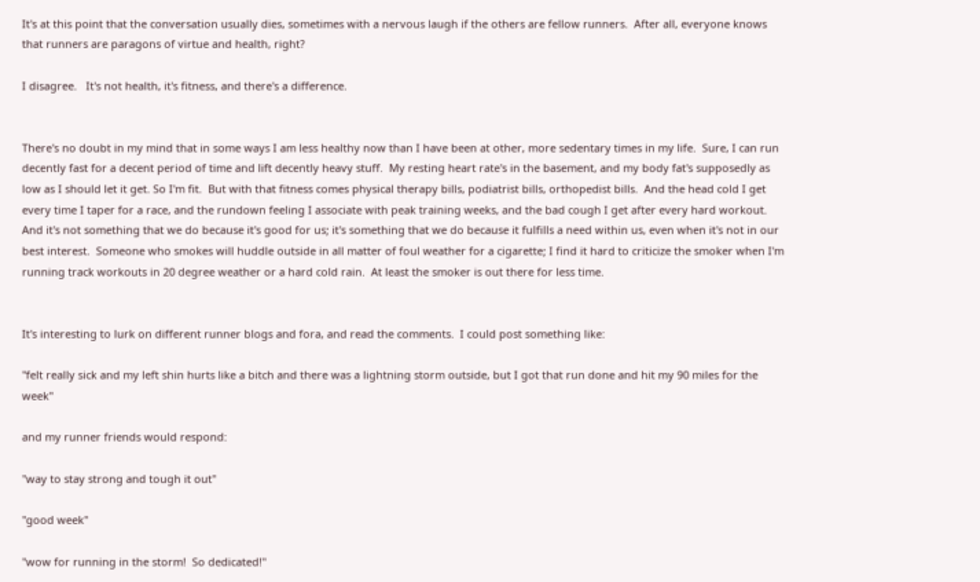It's at this point that the conversation usually dies, sometimes with a nervous laugh if the others are fellow runners.  After all, everyone knows that runners are paragons of virtue and health, right?

I disagree.   It's not health, it's fitness, and there's a difference.


There's no doubt in my mind that in some ways I am less healthy now than I have been at other, more sedentary times in my life.  Sure, I can run decently fast for a decent period of time and lift decently heavy stuff.  My resting heart rate's in the basement, and my body fat's supposedly as low as I should let it get. So I'm fit.  But with that fitness comes physical therapy bills, podiatrist bills, orthopedist bills.  And the head cold I get every time I taper for a race, and the rundown feeling I associate with peak training weeks, and the bad cough I get after every hard workout.
And it's not something that we do because it's good for us; it's something that we do because it fulfills a need within us, even when it's not in our best interest.  Someone who smokes will huddle outside in all matter of foul weather for a cigarette; I find it hard to criticize the smoker when I'm running track workouts in 20 degree weather or a hard cold rain.  At least the smoker is out there for less time.


It's interesting to lurk on different runner blogs and fora, and read the comments.  I could post something like:

"felt really sick and my left shin hurts like a bitch and there was a lightning storm outside, but I got that run done and hit my 90 miles for the week"

and my runner friends would respond:

"way to stay strong and tough it out"

"good week"

"wow for running in the storm!  So dedicated!"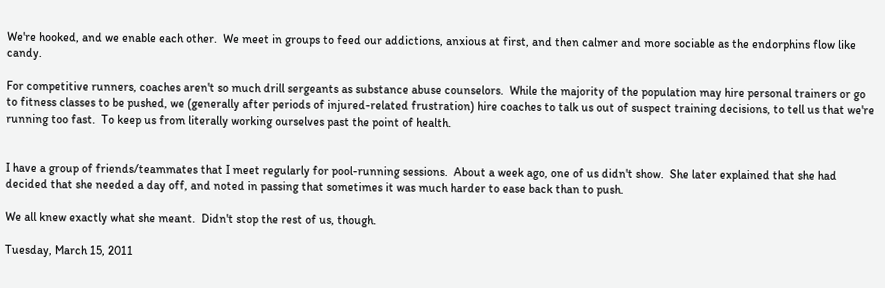We're hooked, and we enable each other.  We meet in groups to feed our addictions, anxious at first, and then calmer and more sociable as the endorphins flow like candy.

For competitive runners, coaches aren't so much drill sergeants as substance abuse counselors.  While the majority of the population may hire personal trainers or go to fitness classes to be pushed, we (generally after periods of injured-related frustration) hire coaches to talk us out of suspect training decisions, to tell us that we're running too fast.  To keep us from literally working ourselves past the point of health.


I have a group of friends/teammates that I meet regularly for pool-running sessions.  About a week ago, one of us didn't show.  She later explained that she had decided that she needed a day off, and noted in passing that sometimes it was much harder to ease back than to push.

We all knew exactly what she meant.  Didn't stop the rest of us, though.

Tuesday, March 15, 2011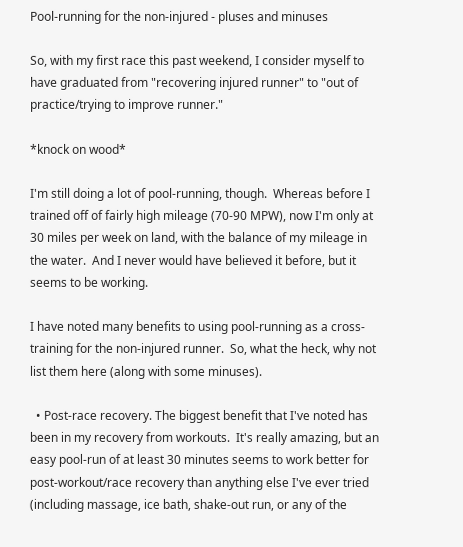Pool-running for the non-injured - pluses and minuses

So, with my first race this past weekend, I consider myself to have graduated from "recovering injured runner" to "out of practice/trying to improve runner."

*knock on wood*

I'm still doing a lot of pool-running, though.  Whereas before I trained off of fairly high mileage (70-90 MPW), now I'm only at 30 miles per week on land, with the balance of my mileage in the water.  And I never would have believed it before, but it seems to be working.

I have noted many benefits to using pool-running as a cross-training for the non-injured runner.  So, what the heck, why not list them here (along with some minuses).

  • Post-race recovery. The biggest benefit that I've noted has been in my recovery from workouts.  It's really amazing, but an easy pool-run of at least 30 minutes seems to work better for post-workout/race recovery than anything else I've ever tried (including massage, ice bath, shake-out run, or any of the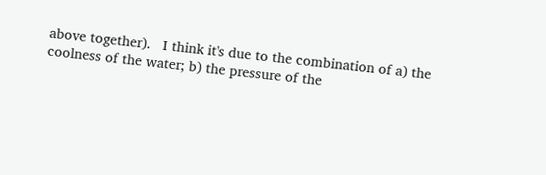above together).   I think it's due to the combination of a) the coolness of the water; b) the pressure of the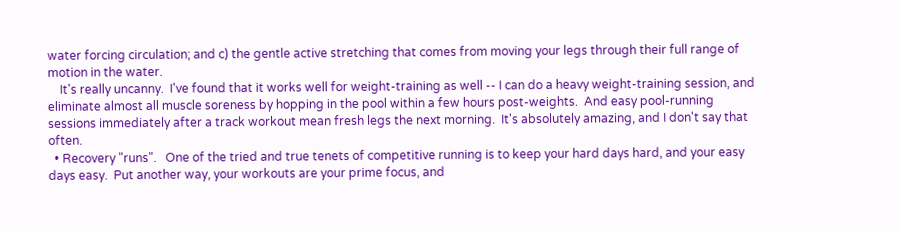water forcing circulation; and c) the gentle active stretching that comes from moving your legs through their full range of motion in the water.
    It's really uncanny.  I've found that it works well for weight-training as well -- I can do a heavy weight-training session, and eliminate almost all muscle soreness by hopping in the pool within a few hours post-weights.  And easy pool-running sessions immediately after a track workout mean fresh legs the next morning.  It's absolutely amazing, and I don't say that often.
  • Recovery "runs".   One of the tried and true tenets of competitive running is to keep your hard days hard, and your easy days easy.  Put another way, your workouts are your prime focus, and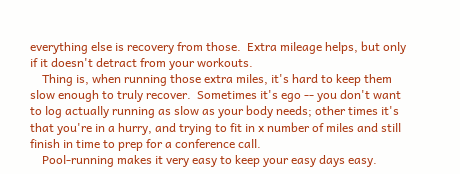everything else is recovery from those.  Extra mileage helps, but only if it doesn't detract from your workouts.
    Thing is, when running those extra miles, it's hard to keep them slow enough to truly recover.  Sometimes it's ego -- you don't want to log actually running as slow as your body needs; other times it's that you're in a hurry, and trying to fit in x number of miles and still finish in time to prep for a conference call.
    Pool-running makes it very easy to keep your easy days easy.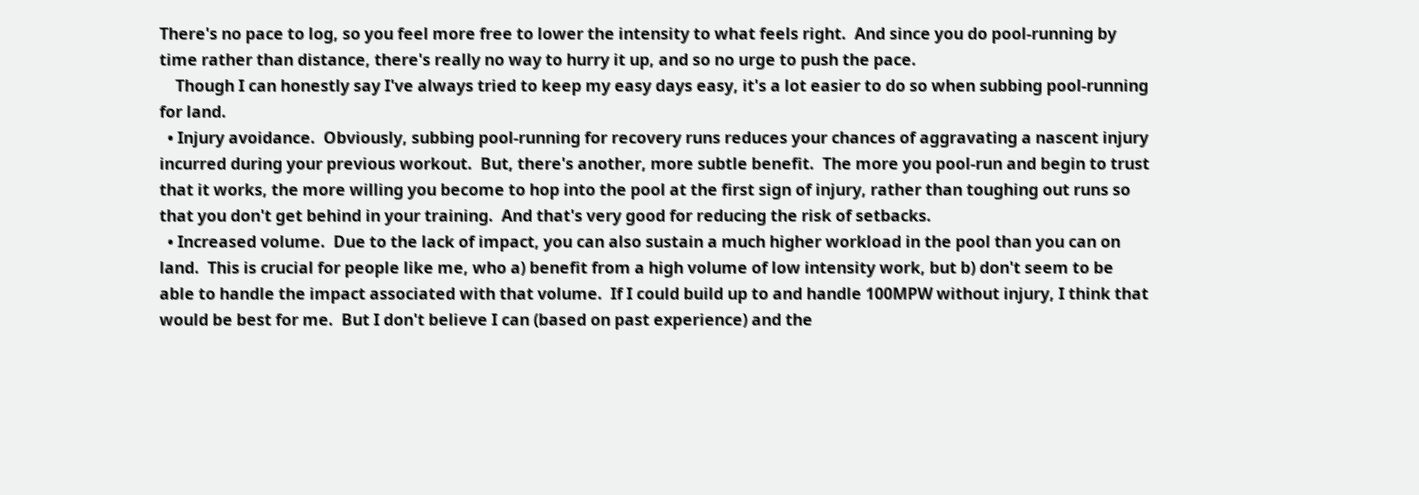There's no pace to log, so you feel more free to lower the intensity to what feels right.  And since you do pool-running by time rather than distance, there's really no way to hurry it up, and so no urge to push the pace.
    Though I can honestly say I've always tried to keep my easy days easy, it's a lot easier to do so when subbing pool-running for land.
  • Injury avoidance.  Obviously, subbing pool-running for recovery runs reduces your chances of aggravating a nascent injury incurred during your previous workout.  But, there's another, more subtle benefit.  The more you pool-run and begin to trust that it works, the more willing you become to hop into the pool at the first sign of injury, rather than toughing out runs so that you don't get behind in your training.  And that's very good for reducing the risk of setbacks.
  • Increased volume.  Due to the lack of impact, you can also sustain a much higher workload in the pool than you can on land.  This is crucial for people like me, who a) benefit from a high volume of low intensity work, but b) don't seem to be able to handle the impact associated with that volume.  If I could build up to and handle 100MPW without injury, I think that would be best for me.  But I don't believe I can (based on past experience) and the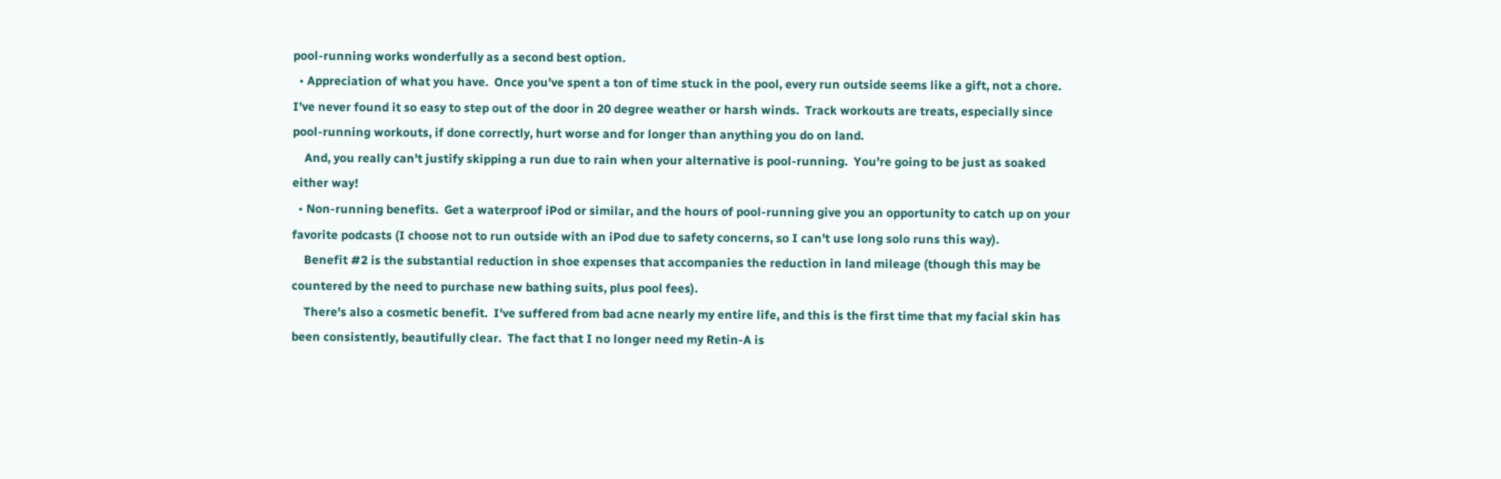pool-running works wonderfully as a second best option.
  • Appreciation of what you have.  Once you've spent a ton of time stuck in the pool, every run outside seems like a gift, not a chore.   I've never found it so easy to step out of the door in 20 degree weather or harsh winds.  Track workouts are treats, especially since pool-running workouts, if done correctly, hurt worse and for longer than anything you do on land.
    And, you really can't justify skipping a run due to rain when your alternative is pool-running.  You're going to be just as soaked either way!
  • Non-running benefits.  Get a waterproof iPod or similar, and the hours of pool-running give you an opportunity to catch up on your favorite podcasts (I choose not to run outside with an iPod due to safety concerns, so I can't use long solo runs this way).
    Benefit #2 is the substantial reduction in shoe expenses that accompanies the reduction in land mileage (though this may be countered by the need to purchase new bathing suits, plus pool fees).
    There's also a cosmetic benefit.  I've suffered from bad acne nearly my entire life, and this is the first time that my facial skin has been consistently, beautifully clear.  The fact that I no longer need my Retin-A is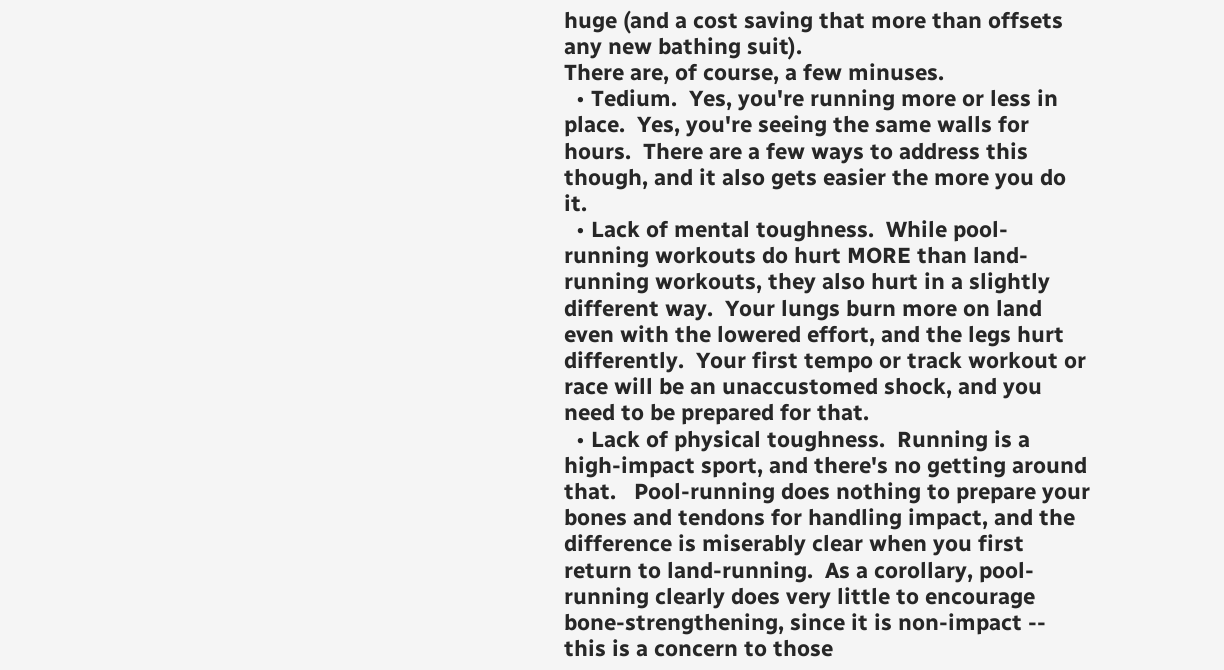huge (and a cost saving that more than offsets any new bathing suit).
There are, of course, a few minuses.
  • Tedium.  Yes, you're running more or less in place.  Yes, you're seeing the same walls for hours.  There are a few ways to address this though, and it also gets easier the more you do it.
  • Lack of mental toughness.  While pool-running workouts do hurt MORE than land-running workouts, they also hurt in a slightly different way.  Your lungs burn more on land even with the lowered effort, and the legs hurt differently.  Your first tempo or track workout or race will be an unaccustomed shock, and you need to be prepared for that.
  • Lack of physical toughness.  Running is a high-impact sport, and there's no getting around that.   Pool-running does nothing to prepare your bones and tendons for handling impact, and the difference is miserably clear when you first return to land-running.  As a corollary, pool-running clearly does very little to encourage bone-strengthening, since it is non-impact -- this is a concern to those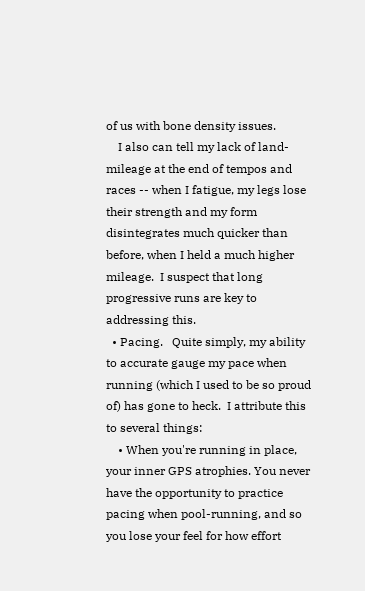of us with bone density issues.
    I also can tell my lack of land-mileage at the end of tempos and races -- when I fatigue, my legs lose their strength and my form disintegrates much quicker than before, when I held a much higher mileage.  I suspect that long progressive runs are key to addressing this.
  • Pacing.   Quite simply, my ability to accurate gauge my pace when running (which I used to be so proud of) has gone to heck.  I attribute this to several things:
    • When you're running in place, your inner GPS atrophies. You never have the opportunity to practice pacing when pool-running, and so you lose your feel for how effort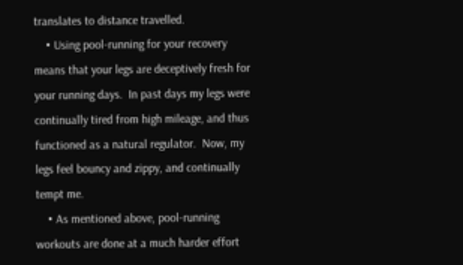translates to distance travelled.
    • Using pool-running for your recovery means that your legs are deceptively fresh for your running days.  In past days my legs were continually tired from high mileage, and thus functioned as a natural regulator.  Now, my legs feel bouncy and zippy, and continually tempt me.
    • As mentioned above, pool-running workouts are done at a much harder effort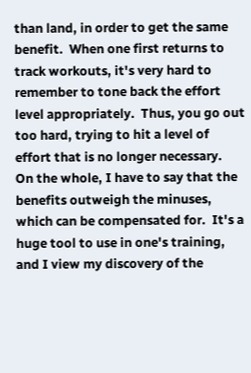than land, in order to get the same benefit.  When one first returns to track workouts, it's very hard to remember to tone back the effort level appropriately.  Thus, you go out too hard, trying to hit a level of effort that is no longer necessary.
On the whole, I have to say that the benefits outweigh the minuses, which can be compensated for.  It's a huge tool to use in one's training, and I view my discovery of the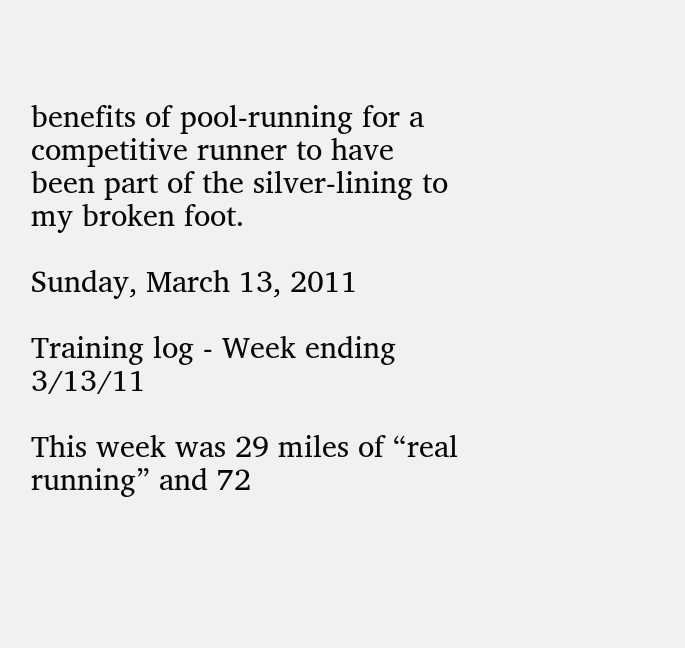benefits of pool-running for a competitive runner to have been part of the silver-lining to my broken foot.

Sunday, March 13, 2011

Training log - Week ending 3/13/11

This week was 29 miles of “real running” and 72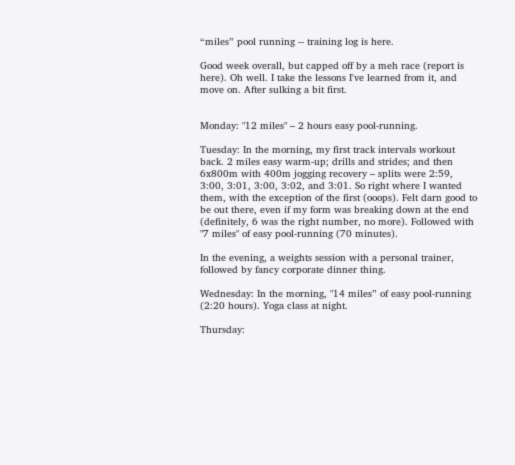“miles” pool running -- training log is here.

Good week overall, but capped off by a meh race (report is here). Oh well. I take the lessons I've learned from it, and move on. After sulking a bit first.


Monday: "12 miles" – 2 hours easy pool-running.

Tuesday: In the morning, my first track intervals workout back. 2 miles easy warm-up; drills and strides; and then 6x800m with 400m jogging recovery – splits were 2:59, 3:00, 3:01, 3:00, 3:02, and 3:01. So right where I wanted them, with the exception of the first (ooops). Felt darn good to be out there, even if my form was breaking down at the end (definitely, 6 was the right number, no more). Followed with "7 miles" of easy pool-running (70 minutes).

In the evening, a weights session with a personal trainer, followed by fancy corporate dinner thing.

Wednesday: In the morning, "14 miles” of easy pool-running (2:20 hours). Yoga class at night.

Thursday: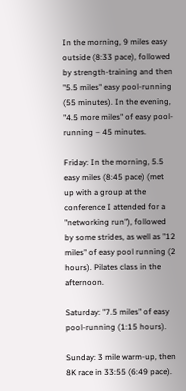In the morning, 9 miles easy outside (8:33 pace), followed by strength-training and then "5.5 miles" easy pool-running (55 minutes). In the evening, "4.5 more miles" of easy pool-running – 45 minutes.

Friday: In the morning, 5.5 easy miles (8:45 pace) (met up with a group at the conference I attended for a "networking run"), followed by some strides, as well as "12 miles" of easy pool running (2 hours). Pilates class in the afternoon.

Saturday: "7.5 miles" of easy pool-running (1:15 hours).

Sunday: 3 mile warm-up, then 8K race in 33:55 (6:49 pace).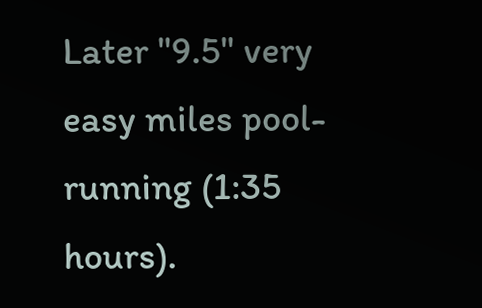Later "9.5" very easy miles pool-running (1:35 hours).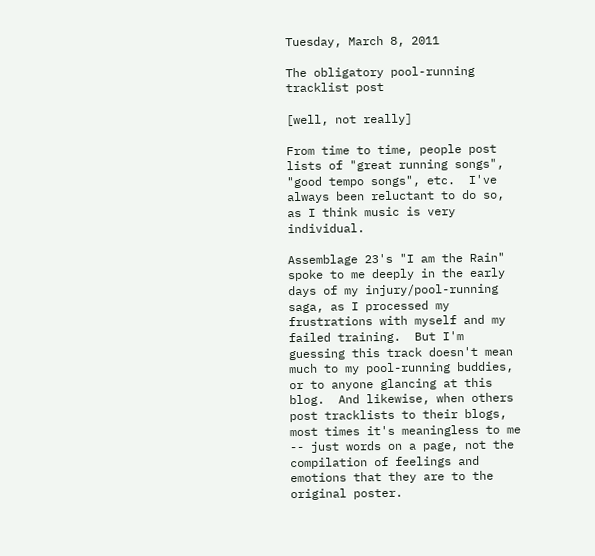Tuesday, March 8, 2011

The obligatory pool-running tracklist post

[well, not really]

From time to time, people post lists of "great running songs", "good tempo songs", etc.  I've always been reluctant to do so, as I think music is very individual.

Assemblage 23's "I am the Rain" spoke to me deeply in the early days of my injury/pool-running saga, as I processed my frustrations with myself and my failed training.  But I'm guessing this track doesn't mean much to my pool-running buddies, or to anyone glancing at this blog.  And likewise, when others post tracklists to their blogs, most times it's meaningless to me -- just words on a page, not the compilation of feelings and emotions that they are to the original poster.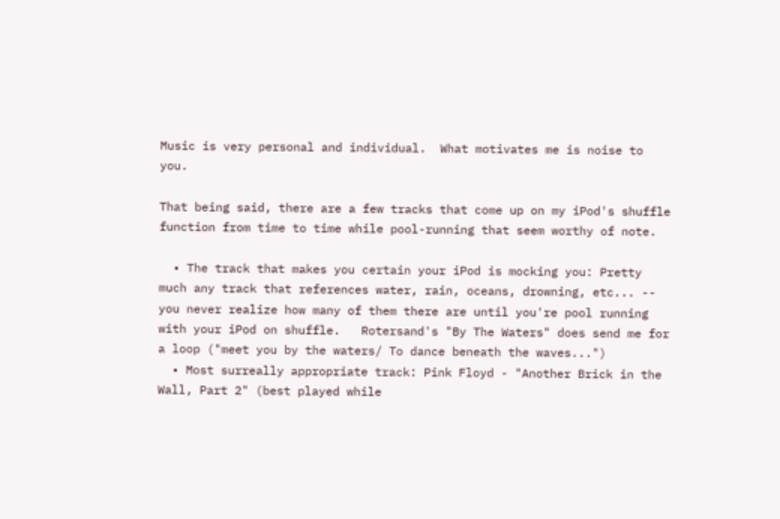Music is very personal and individual.  What motivates me is noise to you.

That being said, there are a few tracks that come up on my iPod's shuffle function from time to time while pool-running that seem worthy of note.

  • The track that makes you certain your iPod is mocking you: Pretty much any track that references water, rain, oceans, drowning, etc... -- you never realize how many of them there are until you're pool running with your iPod on shuffle.   Rotersand's "By The Waters" does send me for a loop ("meet you by the waters/ To dance beneath the waves...")
  • Most surreally appropriate track: Pink Floyd - "Another Brick in the Wall, Part 2" (best played while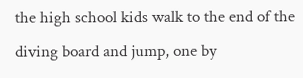the high school kids walk to the end of the diving board and jump, one by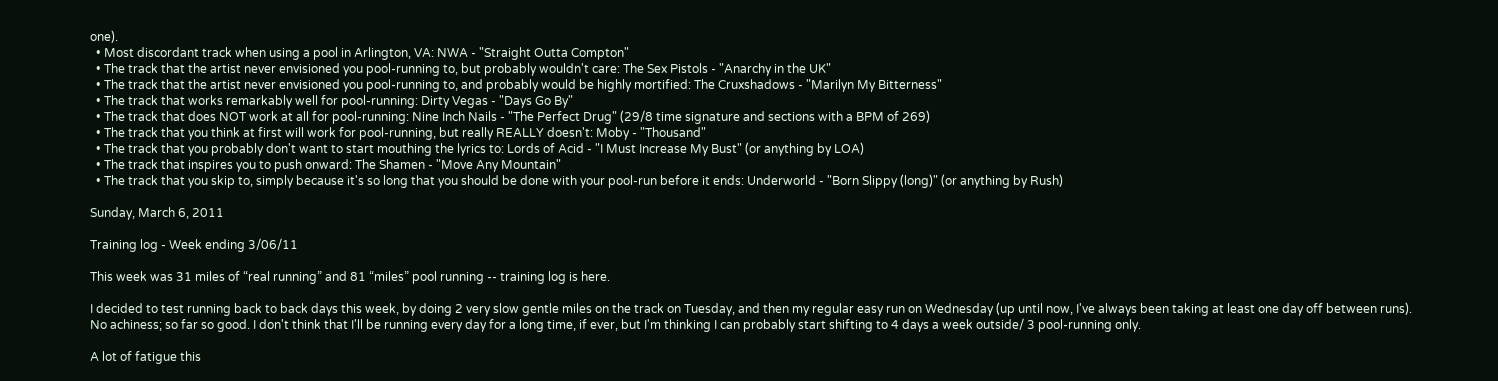one).
  • Most discordant track when using a pool in Arlington, VA: NWA - "Straight Outta Compton"
  • The track that the artist never envisioned you pool-running to, but probably wouldn't care: The Sex Pistols - "Anarchy in the UK"
  • The track that the artist never envisioned you pool-running to, and probably would be highly mortified: The Cruxshadows - "Marilyn My Bitterness"
  • The track that works remarkably well for pool-running: Dirty Vegas - "Days Go By"
  • The track that does NOT work at all for pool-running: Nine Inch Nails - "The Perfect Drug" (29/8 time signature and sections with a BPM of 269)
  • The track that you think at first will work for pool-running, but really REALLY doesn't: Moby - "Thousand"
  • The track that you probably don't want to start mouthing the lyrics to: Lords of Acid - "I Must Increase My Bust" (or anything by LOA)
  • The track that inspires you to push onward: The Shamen - "Move Any Mountain"
  • The track that you skip to, simply because it's so long that you should be done with your pool-run before it ends: Underworld - "Born Slippy (long)" (or anything by Rush)

Sunday, March 6, 2011

Training log - Week ending 3/06/11

This week was 31 miles of “real running” and 81 “miles” pool running -- training log is here.

I decided to test running back to back days this week, by doing 2 very slow gentle miles on the track on Tuesday, and then my regular easy run on Wednesday (up until now, I've always been taking at least one day off between runs). No achiness; so far so good. I don't think that I'll be running every day for a long time, if ever, but I'm thinking I can probably start shifting to 4 days a week outside/ 3 pool-running only.

A lot of fatigue this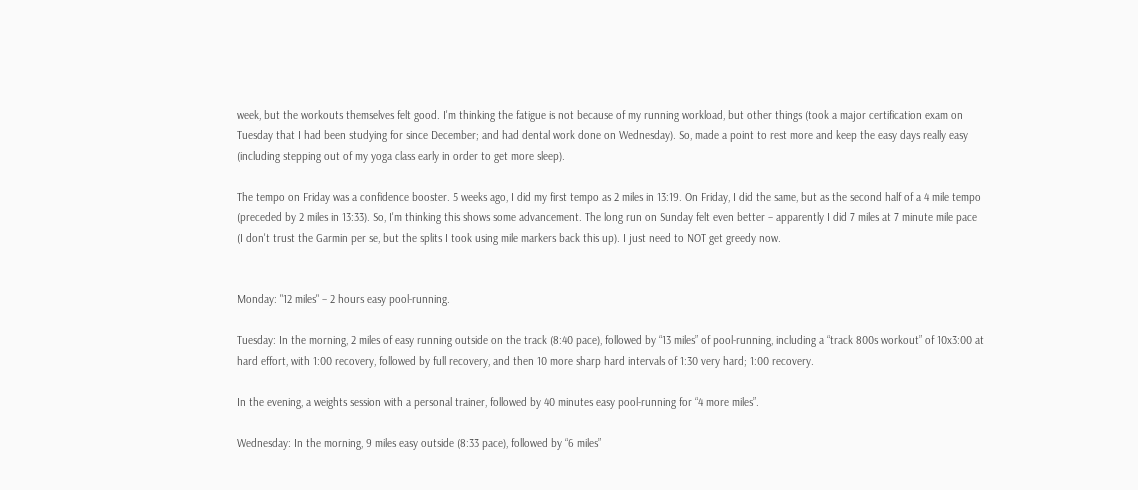week, but the workouts themselves felt good. I'm thinking the fatigue is not because of my running workload, but other things (took a major certification exam on Tuesday that I had been studying for since December; and had dental work done on Wednesday). So, made a point to rest more and keep the easy days really easy (including stepping out of my yoga class early in order to get more sleep).

The tempo on Friday was a confidence booster. 5 weeks ago, I did my first tempo as 2 miles in 13:19. On Friday, I did the same, but as the second half of a 4 mile tempo (preceded by 2 miles in 13:33). So, I'm thinking this shows some advancement. The long run on Sunday felt even better – apparently I did 7 miles at 7 minute mile pace (I don't trust the Garmin per se, but the splits I took using mile markers back this up). I just need to NOT get greedy now.


Monday: "12 miles" – 2 hours easy pool-running.

Tuesday: In the morning, 2 miles of easy running outside on the track (8:40 pace), followed by “13 miles” of pool-running, including a “track 800s workout” of 10x3:00 at hard effort, with 1:00 recovery, followed by full recovery, and then 10 more sharp hard intervals of 1:30 very hard; 1:00 recovery.

In the evening, a weights session with a personal trainer, followed by 40 minutes easy pool-running for “4 more miles”.

Wednesday: In the morning, 9 miles easy outside (8:33 pace), followed by “6 miles”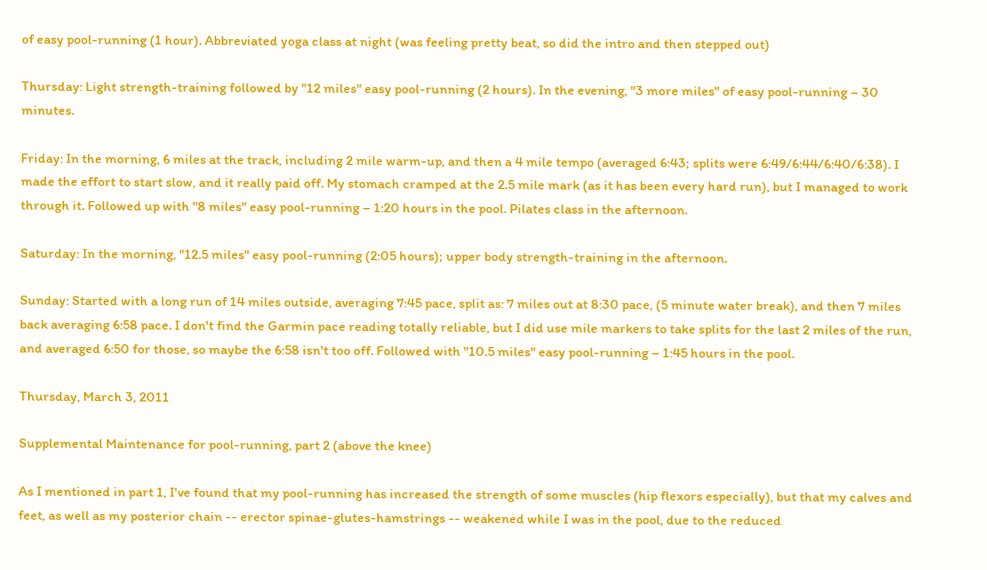of easy pool-running (1 hour). Abbreviated yoga class at night (was feeling pretty beat, so did the intro and then stepped out)

Thursday: Light strength-training followed by "12 miles" easy pool-running (2 hours). In the evening, "3 more miles" of easy pool-running – 30 minutes.

Friday: In the morning, 6 miles at the track, including 2 mile warm-up, and then a 4 mile tempo (averaged 6:43; splits were 6:49/6:44/6:40/6:38). I made the effort to start slow, and it really paid off. My stomach cramped at the 2.5 mile mark (as it has been every hard run), but I managed to work through it. Followed up with "8 miles" easy pool-running – 1:20 hours in the pool. Pilates class in the afternoon.

Saturday: In the morning, "12.5 miles" easy pool-running (2:05 hours); upper body strength-training in the afternoon.

Sunday: Started with a long run of 14 miles outside, averaging 7:45 pace, split as: 7 miles out at 8:30 pace, (5 minute water break), and then 7 miles back averaging 6:58 pace. I don't find the Garmin pace reading totally reliable, but I did use mile markers to take splits for the last 2 miles of the run, and averaged 6:50 for those, so maybe the 6:58 isn't too off. Followed with "10.5 miles" easy pool-running – 1:45 hours in the pool.

Thursday, March 3, 2011

Supplemental Maintenance for pool-running, part 2 (above the knee)

As I mentioned in part 1, I've found that my pool-running has increased the strength of some muscles (hip flexors especially), but that my calves and feet, as well as my posterior chain -- erector spinae-glutes-hamstrings -- weakened while I was in the pool, due to the reduced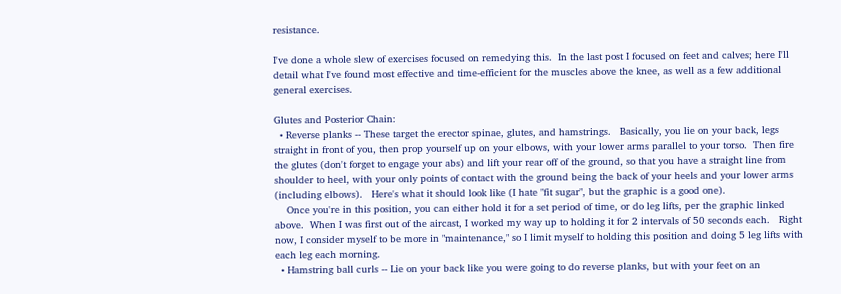resistance.

I've done a whole slew of exercises focused on remedying this.  In the last post I focused on feet and calves; here I'll detail what I've found most effective and time-efficient for the muscles above the knee, as well as a few additional general exercises.

Glutes and Posterior Chain:
  • Reverse planks -- These target the erector spinae, glutes, and hamstrings.   Basically, you lie on your back, legs straight in front of you, then prop yourself up on your elbows, with your lower arms parallel to your torso.  Then fire the glutes (don't forget to engage your abs) and lift your rear off of the ground, so that you have a straight line from shoulder to heel, with your only points of contact with the ground being the back of your heels and your lower arms (including elbows).   Here's what it should look like (I hate "fit sugar", but the graphic is a good one).
    Once you're in this position, you can either hold it for a set period of time, or do leg lifts, per the graphic linked above.  When I was first out of the aircast, I worked my way up to holding it for 2 intervals of 50 seconds each.   Right now, I consider myself to be more in "maintenance," so I limit myself to holding this position and doing 5 leg lifts with each leg each morning.
  • Hamstring ball curls -- Lie on your back like you were going to do reverse planks, but with your feet on an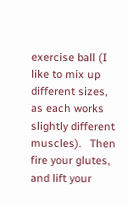exercise ball (I like to mix up different sizes, as each works slightly different muscles).   Then fire your glutes, and lift your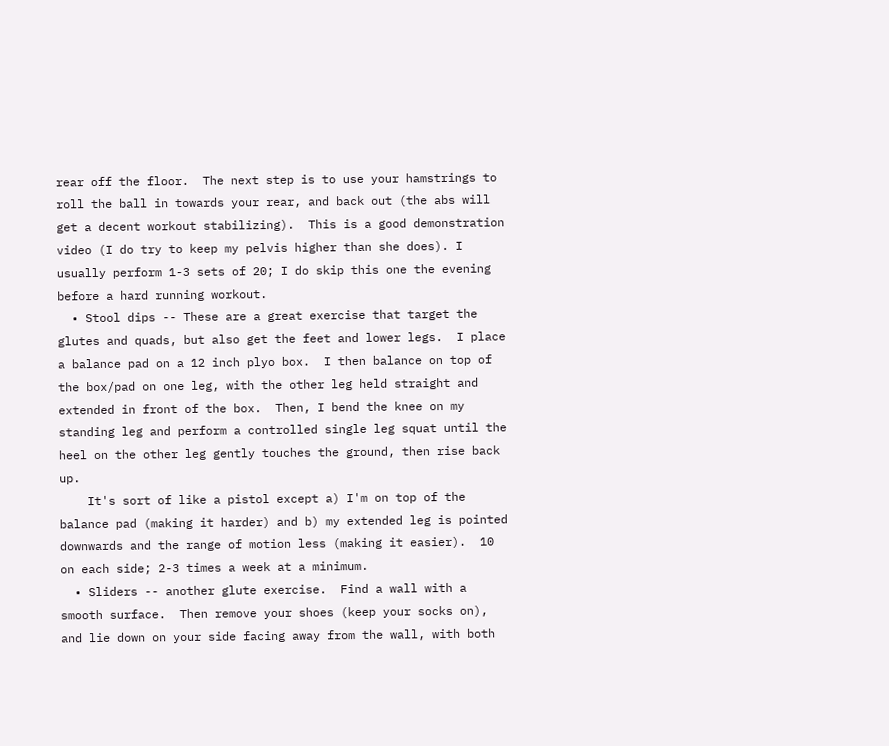rear off the floor.  The next step is to use your hamstrings to roll the ball in towards your rear, and back out (the abs will get a decent workout stabilizing).  This is a good demonstration video (I do try to keep my pelvis higher than she does). I usually perform 1-3 sets of 20; I do skip this one the evening before a hard running workout.
  • Stool dips -- These are a great exercise that target the glutes and quads, but also get the feet and lower legs.  I place a balance pad on a 12 inch plyo box.  I then balance on top of the box/pad on one leg, with the other leg held straight and extended in front of the box.  Then, I bend the knee on my standing leg and perform a controlled single leg squat until the heel on the other leg gently touches the ground, then rise back up.
    It's sort of like a pistol except a) I'm on top of the balance pad (making it harder) and b) my extended leg is pointed downwards and the range of motion less (making it easier).  10 on each side; 2-3 times a week at a minimum.
  • Sliders -- another glute exercise.  Find a wall with a smooth surface.  Then remove your shoes (keep your socks on), and lie down on your side facing away from the wall, with both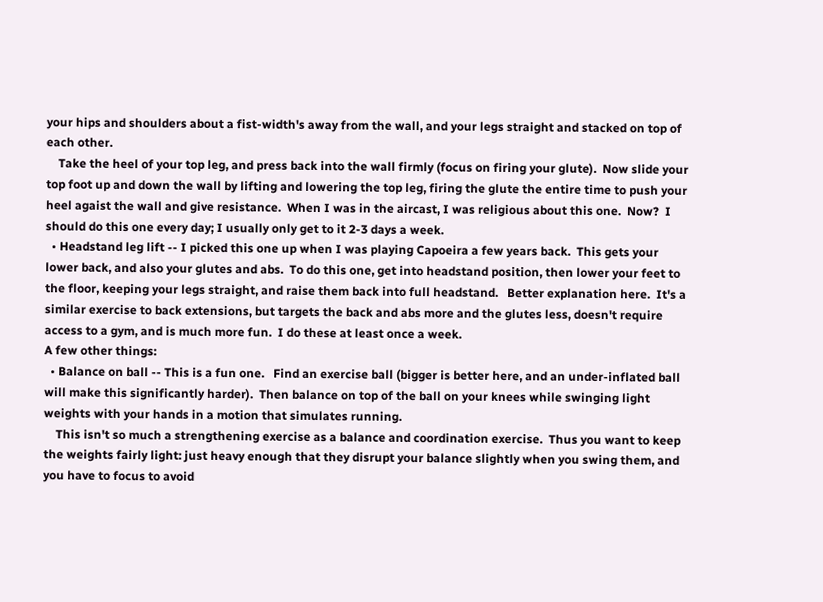your hips and shoulders about a fist-width's away from the wall, and your legs straight and stacked on top of each other.
    Take the heel of your top leg, and press back into the wall firmly (focus on firing your glute).  Now slide your top foot up and down the wall by lifting and lowering the top leg, firing the glute the entire time to push your heel agaist the wall and give resistance.  When I was in the aircast, I was religious about this one.  Now?  I should do this one every day; I usually only get to it 2-3 days a week.
  • Headstand leg lift -- I picked this one up when I was playing Capoeira a few years back.  This gets your lower back, and also your glutes and abs.  To do this one, get into headstand position, then lower your feet to the floor, keeping your legs straight, and raise them back into full headstand.   Better explanation here.  It's a similar exercise to back extensions, but targets the back and abs more and the glutes less, doesn't require access to a gym, and is much more fun.  I do these at least once a week.
A few other things:
  • Balance on ball -- This is a fun one.   Find an exercise ball (bigger is better here, and an under-inflated ball will make this significantly harder).  Then balance on top of the ball on your knees while swinging light weights with your hands in a motion that simulates running.
    This isn't so much a strengthening exercise as a balance and coordination exercise.  Thus you want to keep the weights fairly light: just heavy enough that they disrupt your balance slightly when you swing them, and you have to focus to avoid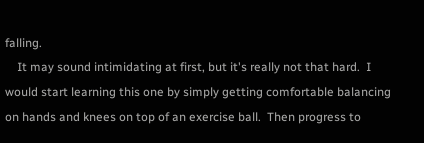falling.
    It may sound intimidating at first, but it's really not that hard.  I would start learning this one by simply getting comfortable balancing on hands and knees on top of an exercise ball.  Then progress to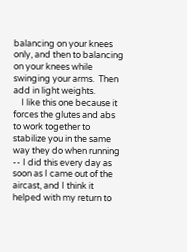balancing on your knees only, and then to balancing on your knees while swinging your arms.  Then add in light weights.
    I like this one because it forces the glutes and abs to work together to stabilize you in the same way they do when running -- I did this every day as soon as I came out of the aircast, and I think it helped with my return to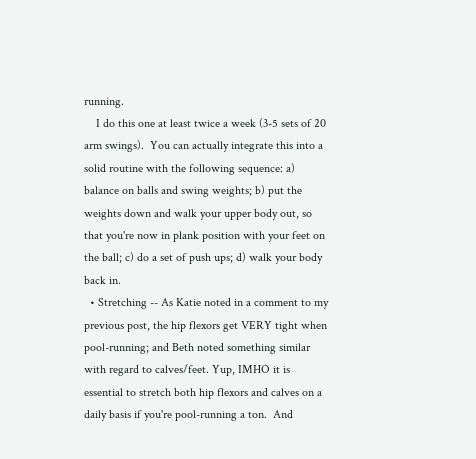running.
    I do this one at least twice a week (3-5 sets of 20 arm swings).  You can actually integrate this into a solid routine with the following sequence: a) balance on balls and swing weights; b) put the weights down and walk your upper body out, so that you're now in plank position with your feet on the ball; c) do a set of push ups; d) walk your body back in.
  • Stretching -- As Katie noted in a comment to my previous post, the hip flexors get VERY tight when pool-running; and Beth noted something similar with regard to calves/feet. Yup, IMHO it is essential to stretch both hip flexors and calves on a daily basis if you're pool-running a ton.  And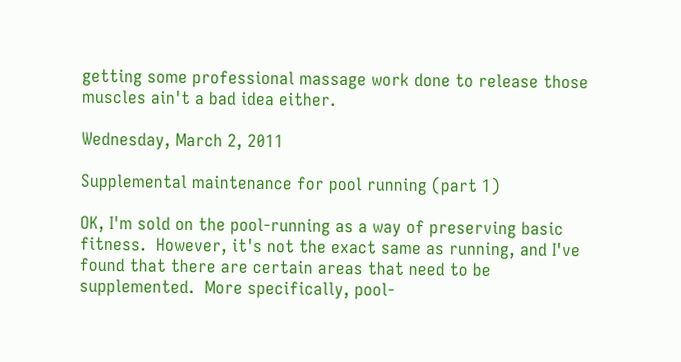getting some professional massage work done to release those muscles ain't a bad idea either.

Wednesday, March 2, 2011

Supplemental maintenance for pool running (part 1)

OK, I'm sold on the pool-running as a way of preserving basic fitness.  However, it's not the exact same as running, and I've found that there are certain areas that need to be supplemented.  More specifically, pool-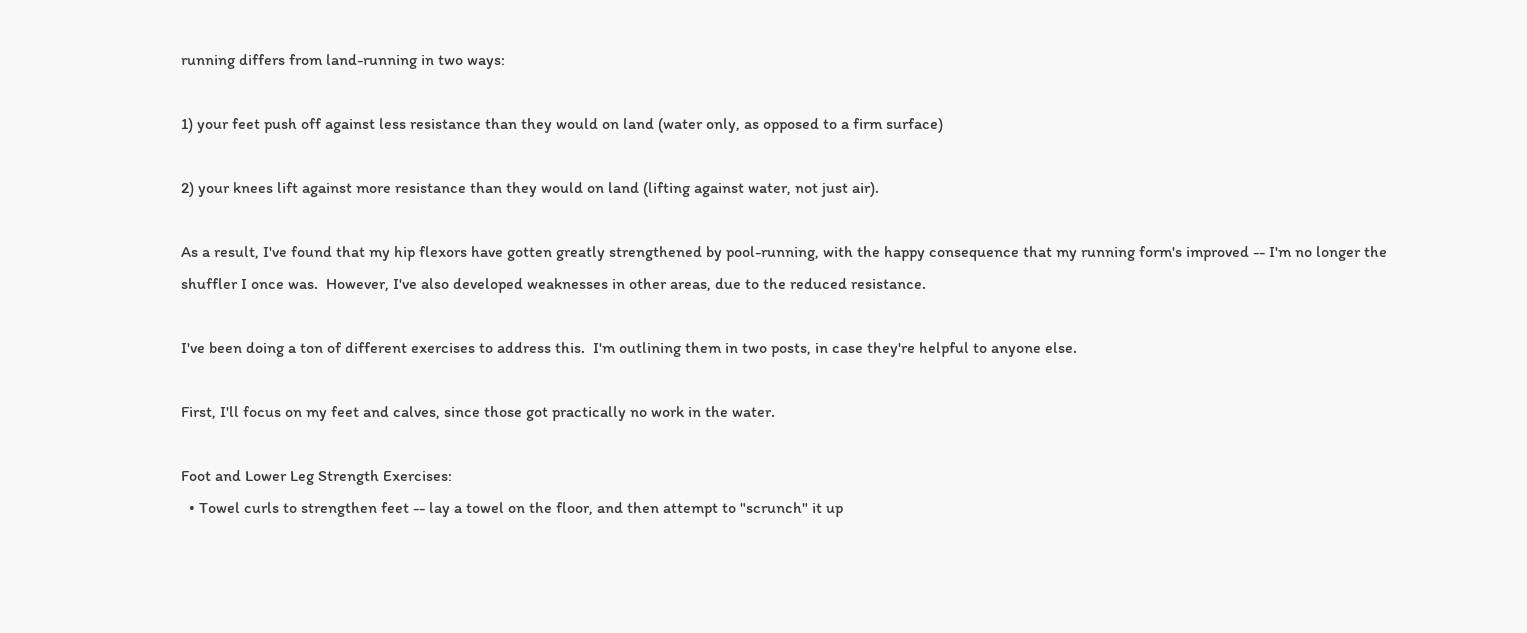running differs from land-running in two ways:

1) your feet push off against less resistance than they would on land (water only, as opposed to a firm surface)

2) your knees lift against more resistance than they would on land (lifting against water, not just air).

As a result, I've found that my hip flexors have gotten greatly strengthened by pool-running, with the happy consequence that my running form's improved -- I'm no longer the shuffler I once was.  However, I've also developed weaknesses in other areas, due to the reduced resistance.

I've been doing a ton of different exercises to address this.  I'm outlining them in two posts, in case they're helpful to anyone else.

First, I'll focus on my feet and calves, since those got practically no work in the water.

Foot and Lower Leg Strength Exercises:
  • Towel curls to strengthen feet -- lay a towel on the floor, and then attempt to "scrunch" it up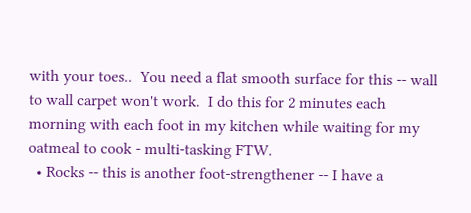with your toes..  You need a flat smooth surface for this -- wall to wall carpet won't work.  I do this for 2 minutes each morning with each foot in my kitchen while waiting for my oatmeal to cook - multi-tasking FTW.
  • Rocks -- this is another foot-strengthener -- I have a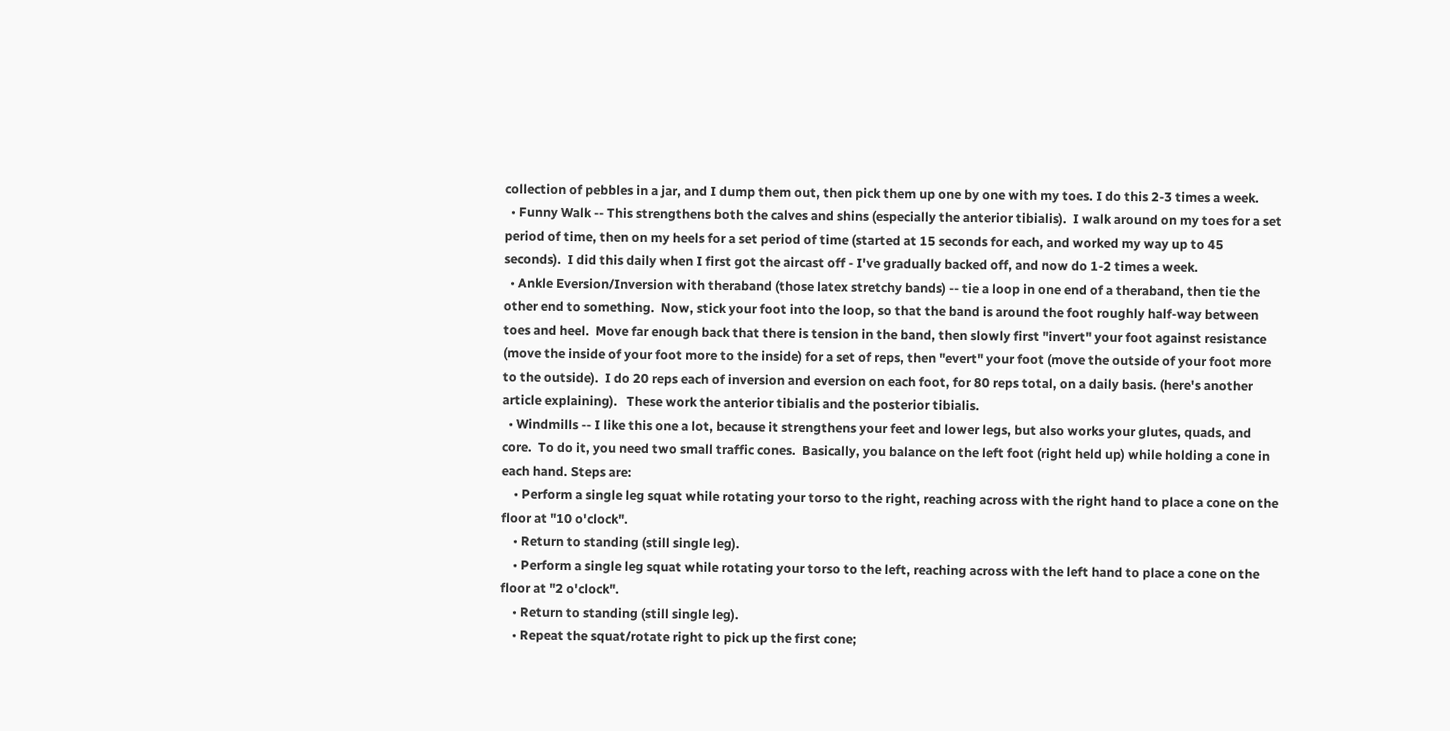collection of pebbles in a jar, and I dump them out, then pick them up one by one with my toes. I do this 2-3 times a week.
  • Funny Walk -- This strengthens both the calves and shins (especially the anterior tibialis).  I walk around on my toes for a set period of time, then on my heels for a set period of time (started at 15 seconds for each, and worked my way up to 45 seconds).  I did this daily when I first got the aircast off - I've gradually backed off, and now do 1-2 times a week.
  • Ankle Eversion/Inversion with theraband (those latex stretchy bands) -- tie a loop in one end of a theraband, then tie the other end to something.  Now, stick your foot into the loop, so that the band is around the foot roughly half-way between toes and heel.  Move far enough back that there is tension in the band, then slowly first "invert" your foot against resistance (move the inside of your foot more to the inside) for a set of reps, then "evert" your foot (move the outside of your foot more to the outside).  I do 20 reps each of inversion and eversion on each foot, for 80 reps total, on a daily basis. (here's another article explaining).   These work the anterior tibialis and the posterior tibialis.
  • Windmills -- I like this one a lot, because it strengthens your feet and lower legs, but also works your glutes, quads, and core.  To do it, you need two small traffic cones.  Basically, you balance on the left foot (right held up) while holding a cone in each hand. Steps are:
    • Perform a single leg squat while rotating your torso to the right, reaching across with the right hand to place a cone on the floor at "10 o'clock".
    • Return to standing (still single leg).
    • Perform a single leg squat while rotating your torso to the left, reaching across with the left hand to place a cone on the floor at "2 o'clock".
    • Return to standing (still single leg).
    • Repeat the squat/rotate right to pick up the first cone;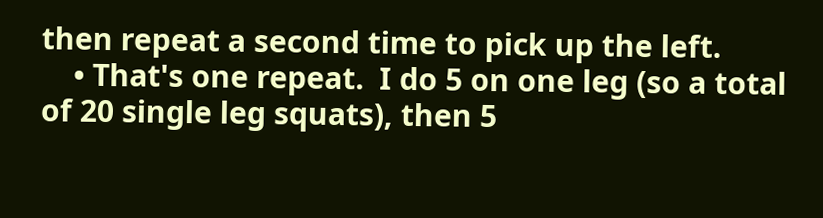then repeat a second time to pick up the left.
    • That's one repeat.  I do 5 on one leg (so a total of 20 single leg squats), then 5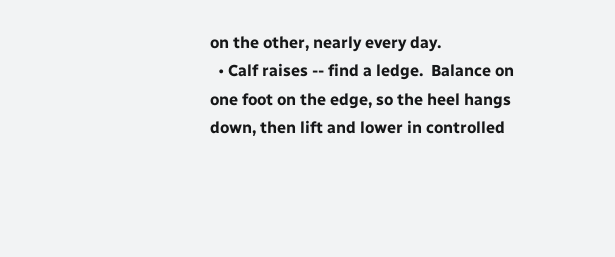on the other, nearly every day.
  • Calf raises -- find a ledge.  Balance on one foot on the edge, so the heel hangs down, then lift and lower in controlled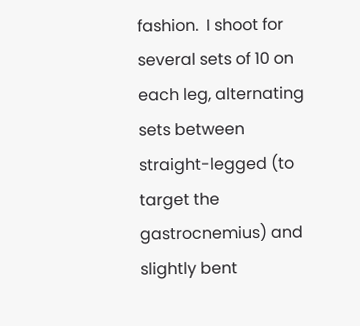fashion.  I shoot for several sets of 10 on each leg, alternating sets between straight-legged (to target the gastrocnemius) and slightly bent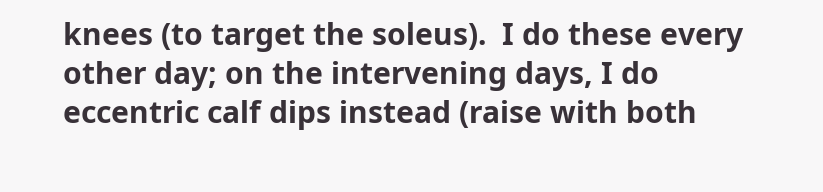knees (to target the soleus).  I do these every other day; on the intervening days, I do eccentric calf dips instead (raise with both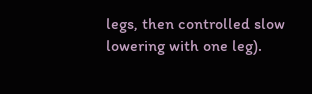legs, then controlled slow lowering with one leg).